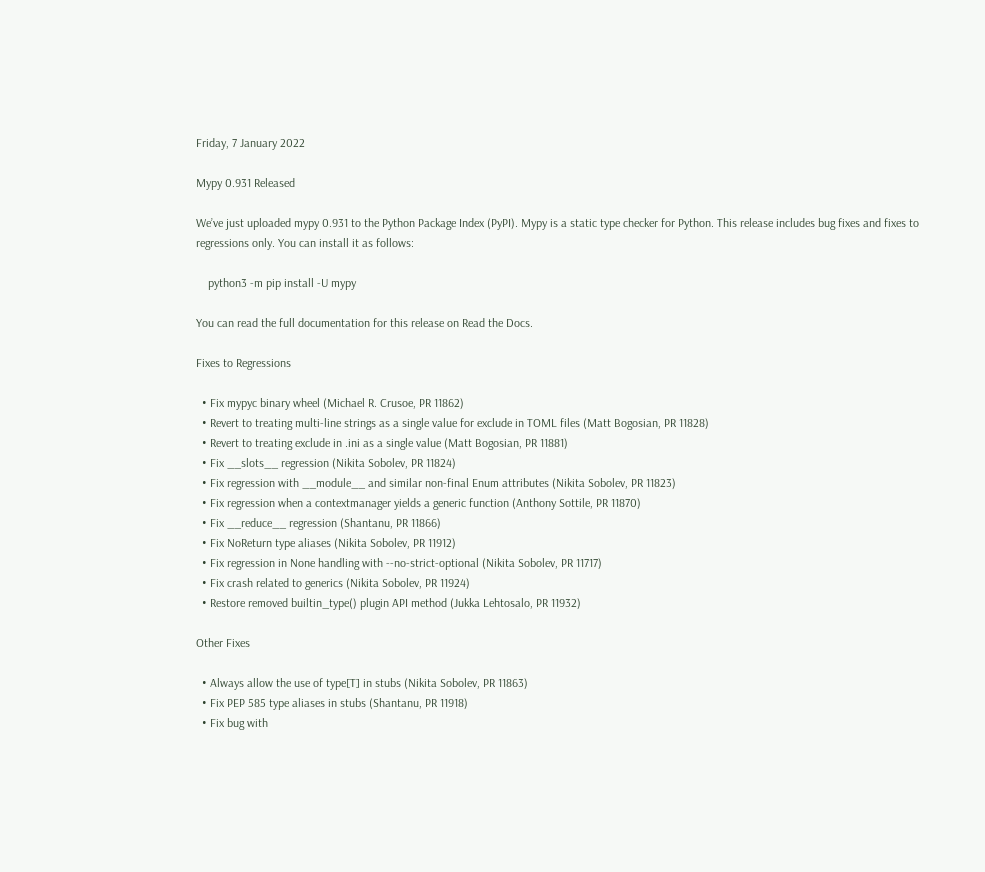Friday, 7 January 2022

Mypy 0.931 Released

We’ve just uploaded mypy 0.931 to the Python Package Index (PyPI). Mypy is a static type checker for Python. This release includes bug fixes and fixes to regressions only. You can install it as follows:

    python3 -m pip install -U mypy

You can read the full documentation for this release on Read the Docs.

Fixes to Regressions

  • Fix mypyc binary wheel (Michael R. Crusoe, PR 11862)
  • Revert to treating multi-line strings as a single value for exclude in TOML files (Matt Bogosian, PR 11828)
  • Revert to treating exclude in .ini as a single value (Matt Bogosian, PR 11881)
  • Fix __slots__ regression (Nikita Sobolev, PR 11824)
  • Fix regression with __module__ and similar non-final Enum attributes (Nikita Sobolev, PR 11823)
  • Fix regression when a contextmanager yields a generic function (Anthony Sottile, PR 11870)
  • Fix __reduce__ regression (Shantanu, PR 11866)
  • Fix NoReturn type aliases (Nikita Sobolev, PR 11912)
  • Fix regression in None handling with --no-strict-optional (Nikita Sobolev, PR 11717)
  • Fix crash related to generics (Nikita Sobolev, PR 11924)
  • Restore removed builtin_type() plugin API method (Jukka Lehtosalo, PR 11932)

Other Fixes

  • Always allow the use of type[T] in stubs (Nikita Sobolev, PR 11863)
  • Fix PEP 585 type aliases in stubs (Shantanu, PR 11918)
  • Fix bug with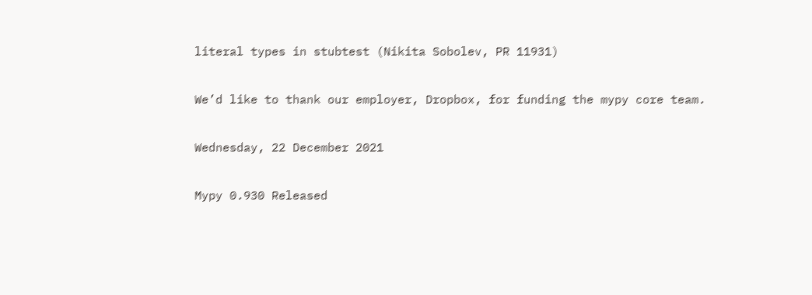literal types in stubtest (Nikita Sobolev, PR 11931)

We’d like to thank our employer, Dropbox, for funding the mypy core team.

Wednesday, 22 December 2021

Mypy 0.930 Released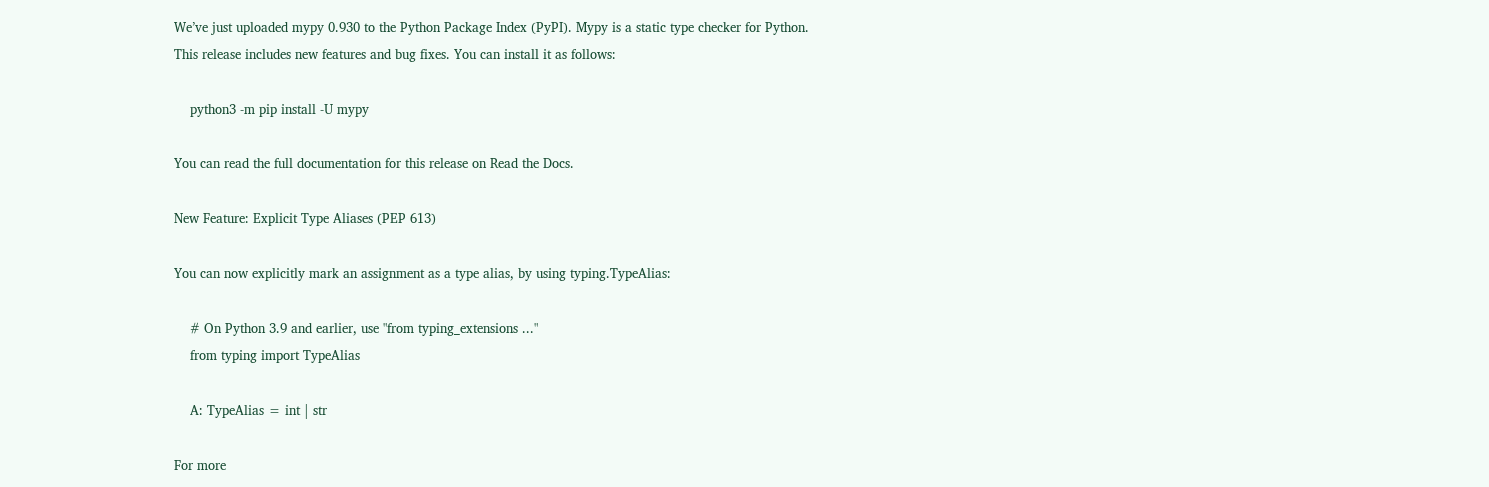We’ve just uploaded mypy 0.930 to the Python Package Index (PyPI). Mypy is a static type checker for Python. This release includes new features and bug fixes. You can install it as follows:

    python3 -m pip install -U mypy

You can read the full documentation for this release on Read the Docs.

New Feature: Explicit Type Aliases (PEP 613)

You can now explicitly mark an assignment as a type alias, by using typing.TypeAlias:

    # On Python 3.9 and earlier, use "from typing_extensions ..."
    from typing import TypeAlias

    A: TypeAlias = int | str

For more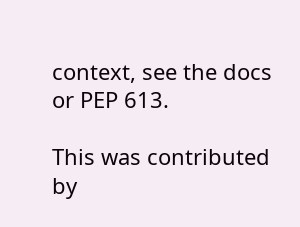context, see the docs or PEP 613.

This was contributed by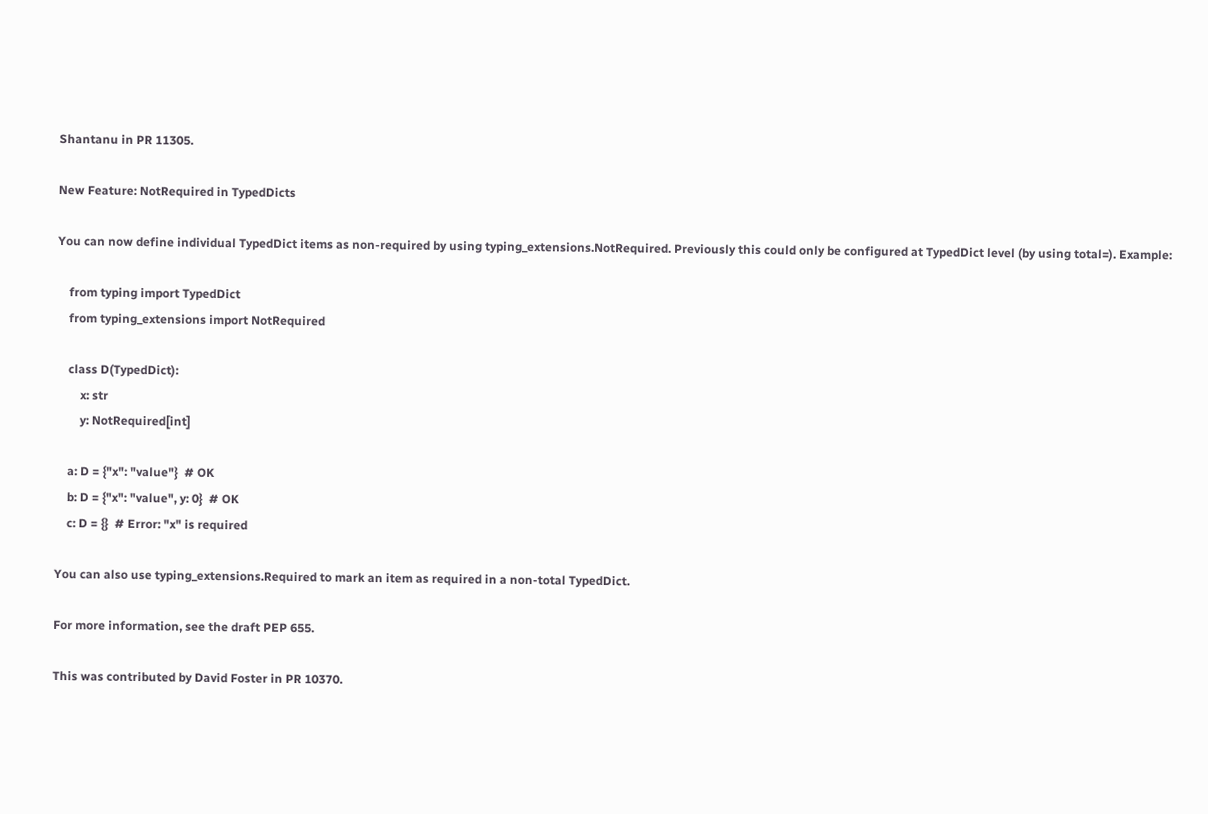Shantanu in PR 11305.

New Feature: NotRequired in TypedDicts

You can now define individual TypedDict items as non-required by using typing_extensions.NotRequired. Previously this could only be configured at TypedDict level (by using total=). Example:

    from typing import TypedDict
    from typing_extensions import NotRequired

    class D(TypedDict):
        x: str
        y: NotRequired[int]

    a: D = {"x": "value"}  # OK
    b: D = {"x": "value", y: 0}  # OK
    c: D = {}  # Error: "x" is required

You can also use typing_extensions.Required to mark an item as required in a non-total TypedDict.

For more information, see the draft PEP 655.

This was contributed by David Foster in PR 10370.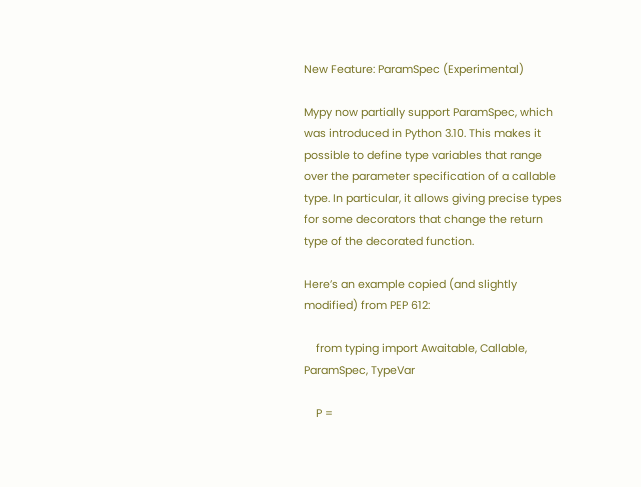New Feature: ParamSpec (Experimental)

Mypy now partially support ParamSpec, which was introduced in Python 3.10. This makes it possible to define type variables that range over the parameter specification of a callable type. In particular, it allows giving precise types for some decorators that change the return type of the decorated function.

Here’s an example copied (and slightly modified) from PEP 612:

    from typing import Awaitable, Callable, ParamSpec, TypeVar

    P =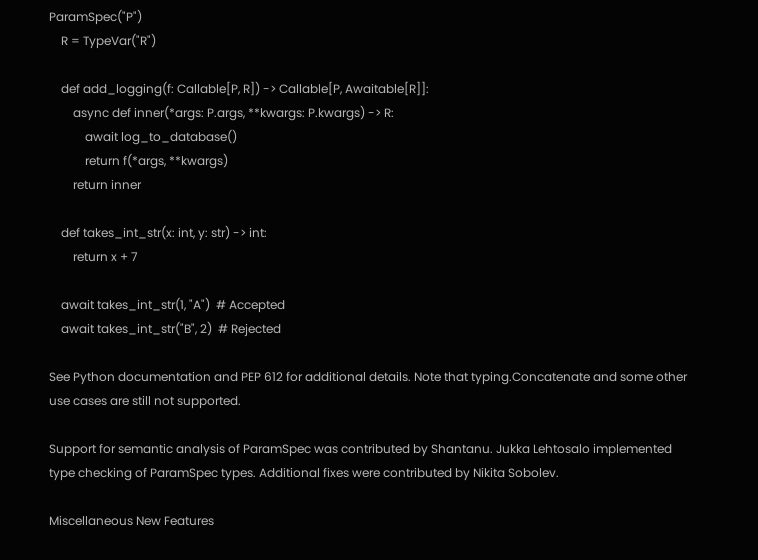ParamSpec("P")
    R = TypeVar("R")

    def add_logging(f: Callable[P, R]) -> Callable[P, Awaitable[R]]:
        async def inner(*args: P.args, **kwargs: P.kwargs) -> R:
            await log_to_database()
            return f(*args, **kwargs)
        return inner

    def takes_int_str(x: int, y: str) -> int:
        return x + 7

    await takes_int_str(1, "A")  # Accepted
    await takes_int_str("B", 2)  # Rejected

See Python documentation and PEP 612 for additional details. Note that typing.Concatenate and some other use cases are still not supported.

Support for semantic analysis of ParamSpec was contributed by Shantanu. Jukka Lehtosalo implemented type checking of ParamSpec types. Additional fixes were contributed by Nikita Sobolev.

Miscellaneous New Features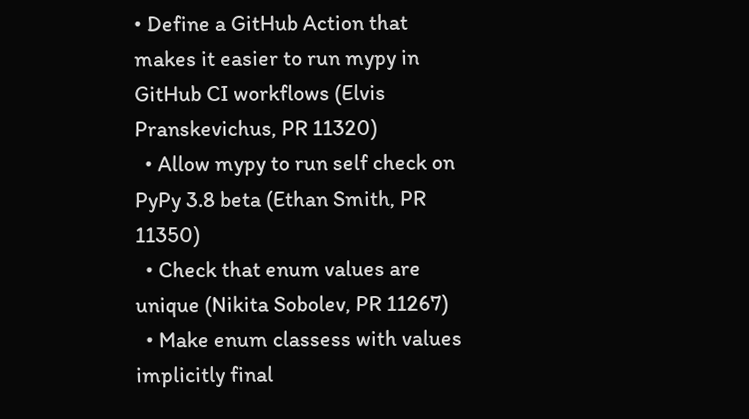• Define a GitHub Action that makes it easier to run mypy in GitHub CI workflows (Elvis Pranskevichus, PR 11320)
  • Allow mypy to run self check on PyPy 3.8 beta (Ethan Smith, PR 11350)
  • Check that enum values are unique (Nikita Sobolev, PR 11267)
  • Make enum classess with values implicitly final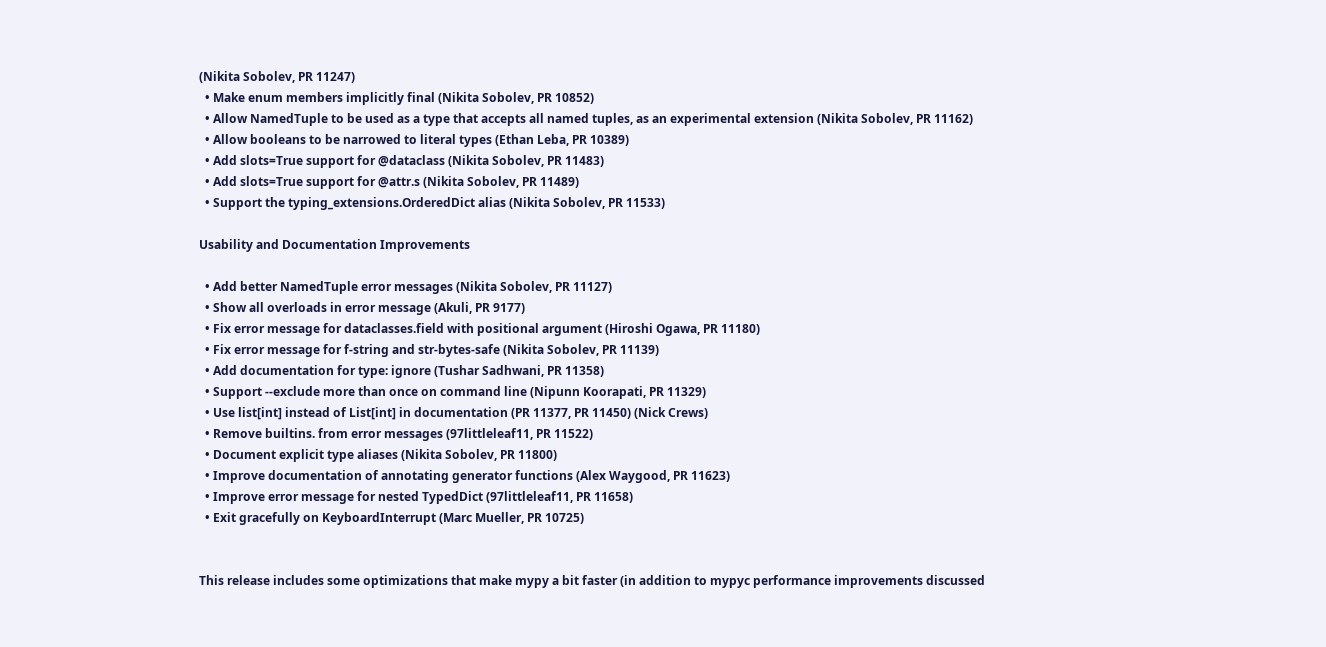(Nikita Sobolev, PR 11247)
  • Make enum members implicitly final (Nikita Sobolev, PR 10852)
  • Allow NamedTuple to be used as a type that accepts all named tuples, as an experimental extension (Nikita Sobolev, PR 11162)
  • Allow booleans to be narrowed to literal types (Ethan Leba, PR 10389)
  • Add slots=True support for @dataclass (Nikita Sobolev, PR 11483)
  • Add slots=True support for @attr.s (Nikita Sobolev, PR 11489)
  • Support the typing_extensions.OrderedDict alias (Nikita Sobolev, PR 11533)

Usability and Documentation Improvements

  • Add better NamedTuple error messages (Nikita Sobolev, PR 11127)
  • Show all overloads in error message (Akuli, PR 9177)
  • Fix error message for dataclasses.field with positional argument (Hiroshi Ogawa, PR 11180)
  • Fix error message for f-string and str-bytes-safe (Nikita Sobolev, PR 11139)
  • Add documentation for type: ignore (Tushar Sadhwani, PR 11358)
  • Support --exclude more than once on command line (Nipunn Koorapati, PR 11329)
  • Use list[int] instead of List[int] in documentation (PR 11377, PR 11450) (Nick Crews)
  • Remove builtins. from error messages (97littleleaf11, PR 11522)
  • Document explicit type aliases (Nikita Sobolev, PR 11800)
  • Improve documentation of annotating generator functions (Alex Waygood, PR 11623)
  • Improve error message for nested TypedDict (97littleleaf11, PR 11658)
  • Exit gracefully on KeyboardInterrupt (Marc Mueller, PR 10725)


This release includes some optimizations that make mypy a bit faster (in addition to mypyc performance improvements discussed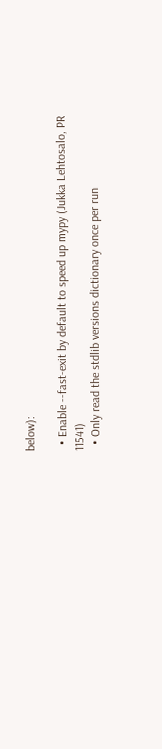below):

  • Enable --fast-exit by default to speed up mypy (Jukka Lehtosalo, PR 11541)
  • Only read the stdlib versions dictionary once per run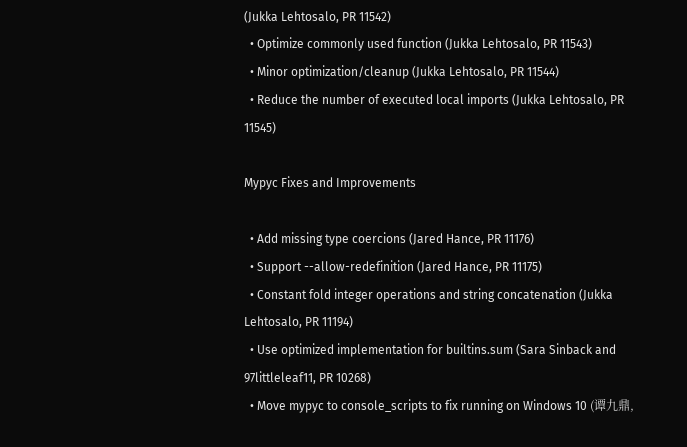(Jukka Lehtosalo, PR 11542)
  • Optimize commonly used function (Jukka Lehtosalo, PR 11543)
  • Minor optimization/cleanup (Jukka Lehtosalo, PR 11544)
  • Reduce the number of executed local imports (Jukka Lehtosalo, PR 11545)

Mypyc Fixes and Improvements

  • Add missing type coercions (Jared Hance, PR 11176)
  • Support --allow-redefinition (Jared Hance, PR 11175)
  • Constant fold integer operations and string concatenation (Jukka Lehtosalo, PR 11194)
  • Use optimized implementation for builtins.sum (Sara Sinback and 97littleleaf11, PR 10268)
  • Move mypyc to console_scripts to fix running on Windows 10 (谭九鼎,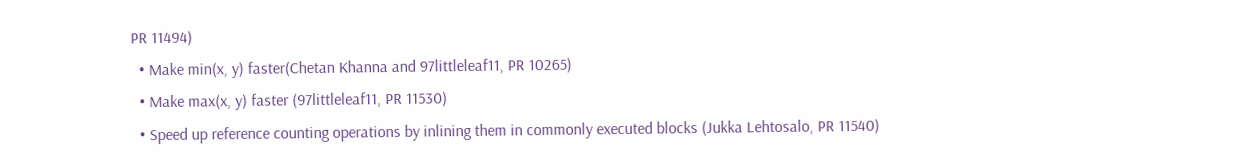PR 11494)
  • Make min(x, y) faster(Chetan Khanna and 97littleleaf11, PR 10265)
  • Make max(x, y) faster (97littleleaf11, PR 11530)
  • Speed up reference counting operations by inlining them in commonly executed blocks (Jukka Lehtosalo, PR 11540)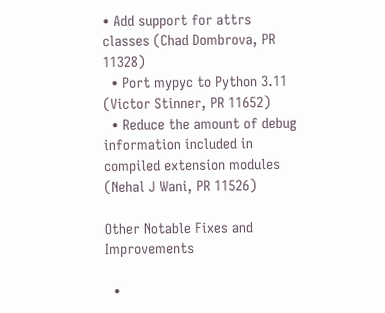• Add support for attrs classes (Chad Dombrova, PR 11328)
  • Port mypyc to Python 3.11 (Victor Stinner, PR 11652)
  • Reduce the amount of debug information included in compiled extension modules (Nehal J Wani, PR 11526)

Other Notable Fixes and Improvements

  •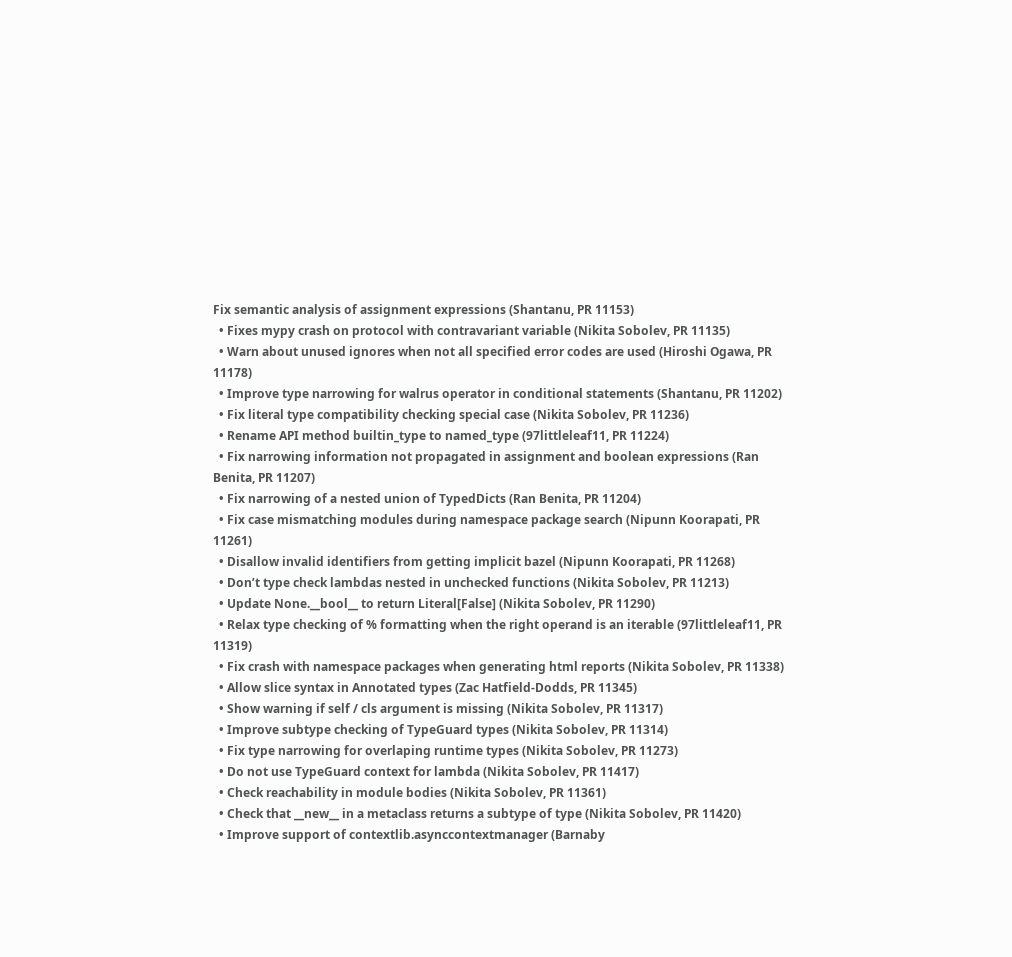Fix semantic analysis of assignment expressions (Shantanu, PR 11153)
  • Fixes mypy crash on protocol with contravariant variable (Nikita Sobolev, PR 11135)
  • Warn about unused ignores when not all specified error codes are used (Hiroshi Ogawa, PR 11178)
  • Improve type narrowing for walrus operator in conditional statements (Shantanu, PR 11202)
  • Fix literal type compatibility checking special case (Nikita Sobolev, PR 11236)
  • Rename API method builtin_type to named_type (97littleleaf11, PR 11224)
  • Fix narrowing information not propagated in assignment and boolean expressions (Ran Benita, PR 11207)
  • Fix narrowing of a nested union of TypedDicts (Ran Benita, PR 11204)
  • Fix case mismatching modules during namespace package search (Nipunn Koorapati, PR 11261)
  • Disallow invalid identifiers from getting implicit bazel (Nipunn Koorapati, PR 11268)
  • Don’t type check lambdas nested in unchecked functions (Nikita Sobolev, PR 11213)
  • Update None.__bool__ to return Literal[False] (Nikita Sobolev, PR 11290)
  • Relax type checking of % formatting when the right operand is an iterable (97littleleaf11, PR 11319)
  • Fix crash with namespace packages when generating html reports (Nikita Sobolev, PR 11338)
  • Allow slice syntax in Annotated types (Zac Hatfield-Dodds, PR 11345)
  • Show warning if self / cls argument is missing (Nikita Sobolev, PR 11317)
  • Improve subtype checking of TypeGuard types (Nikita Sobolev, PR 11314)
  • Fix type narrowing for overlaping runtime types (Nikita Sobolev, PR 11273)
  • Do not use TypeGuard context for lambda (Nikita Sobolev, PR 11417)
  • Check reachability in module bodies (Nikita Sobolev, PR 11361)
  • Check that __new__ in a metaclass returns a subtype of type (Nikita Sobolev, PR 11420)
  • Improve support of contextlib.asynccontextmanager (Barnaby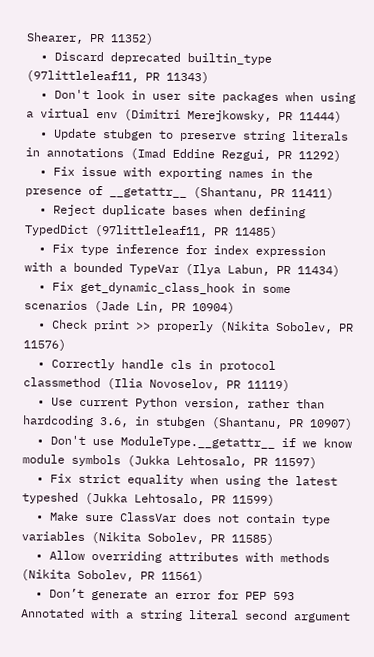Shearer, PR 11352)
  • Discard deprecated builtin_type (97littleleaf11, PR 11343)
  • Don't look in user site packages when using a virtual env (Dimitri Merejkowsky, PR 11444)
  • Update stubgen to preserve string literals in annotations (Imad Eddine Rezgui, PR 11292)
  • Fix issue with exporting names in the presence of __getattr__ (Shantanu, PR 11411)
  • Reject duplicate bases when defining TypedDict (97littleleaf11, PR 11485)
  • Fix type inference for index expression with a bounded TypeVar (Ilya Labun, PR 11434)
  • Fix get_dynamic_class_hook in some scenarios (Jade Lin, PR 10904)
  • Check print >> properly (Nikita Sobolev, PR 11576)
  • Correctly handle cls in protocol classmethod (Ilia Novoselov, PR 11119)
  • Use current Python version, rather than hardcoding 3.6, in stubgen (Shantanu, PR 10907)
  • Don't use ModuleType.__getattr__ if we know module symbols (Jukka Lehtosalo, PR 11597)
  • Fix strict equality when using the latest typeshed (Jukka Lehtosalo, PR 11599)
  • Make sure ClassVar does not contain type variables (Nikita Sobolev, PR 11585)
  • Allow overriding attributes with methods (Nikita Sobolev, PR 11561)
  • Don’t generate an error for PEP 593 Annotated with a string literal second argument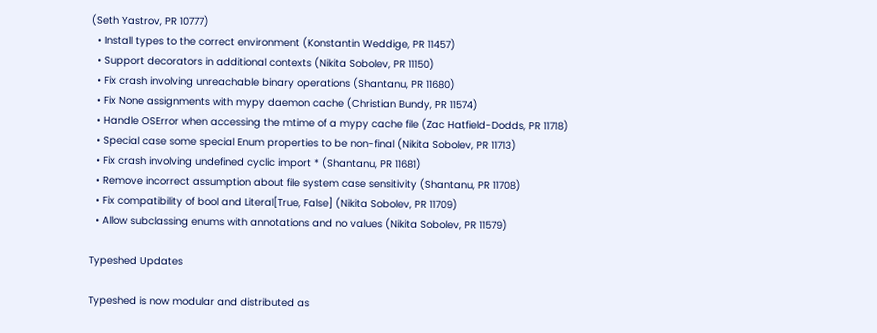(Seth Yastrov, PR 10777)
  • Install types to the correct environment (Konstantin Weddige, PR 11457)
  • Support decorators in additional contexts (Nikita Sobolev, PR 11150)
  • Fix crash involving unreachable binary operations (Shantanu, PR 11680)
  • Fix None assignments with mypy daemon cache (Christian Bundy, PR 11574)
  • Handle OSError when accessing the mtime of a mypy cache file (Zac Hatfield-Dodds, PR 11718)
  • Special case some special Enum properties to be non-final (Nikita Sobolev, PR 11713)
  • Fix crash involving undefined cyclic import * (Shantanu, PR 11681)
  • Remove incorrect assumption about file system case sensitivity (Shantanu, PR 11708)
  • Fix compatibility of bool and Literal[True, False] (Nikita Sobolev, PR 11709)
  • Allow subclassing enums with annotations and no values (Nikita Sobolev, PR 11579)

Typeshed Updates

Typeshed is now modular and distributed as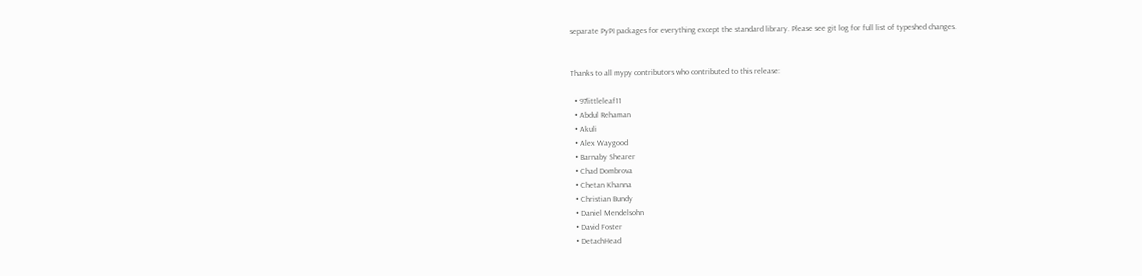separate PyPI packages for everything except the standard library. Please see git log for full list of typeshed changes.


Thanks to all mypy contributors who contributed to this release:

  • 97littleleaf11
  • Abdul Rehaman
  • Akuli
  • Alex Waygood
  • Barnaby Shearer
  • Chad Dombrova
  • Chetan Khanna
  • Christian Bundy
  • Daniel Mendelsohn
  • David Foster
  • DetachHead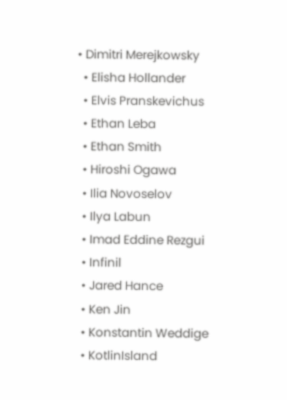• Dimitri Merejkowsky
  • Elisha Hollander
  • Elvis Pranskevichus
  • Ethan Leba
  • Ethan Smith
  • Hiroshi Ogawa
  • Ilia Novoselov
  • Ilya Labun
  • Imad Eddine Rezgui
  • Infinil
  • Jared Hance
  • Ken Jin
  • Konstantin Weddige
  • KotlinIsland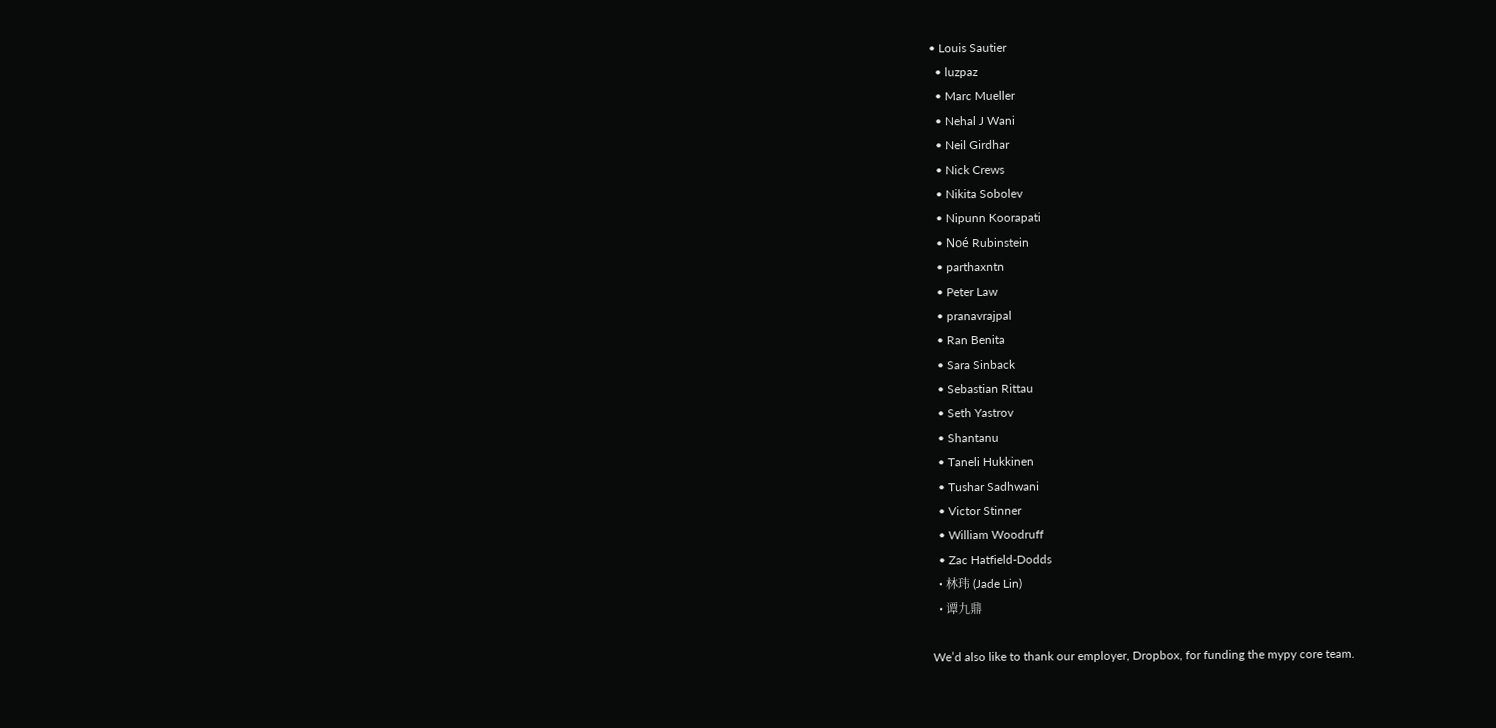• Louis Sautier
  • luzpaz
  • Marc Mueller
  • Nehal J Wani
  • Neil Girdhar
  • Nick Crews
  • Nikita Sobolev
  • Nipunn Koorapati
  • Noé Rubinstein
  • parthaxntn
  • Peter Law
  • pranavrajpal
  • Ran Benita
  • Sara Sinback
  • Sebastian Rittau
  • Seth Yastrov
  • Shantanu
  • Taneli Hukkinen
  • Tushar Sadhwani
  • Victor Stinner
  • William Woodruff
  • Zac Hatfield-Dodds
  • 林玮 (Jade Lin)
  • 谭九鼎

We’d also like to thank our employer, Dropbox, for funding the mypy core team.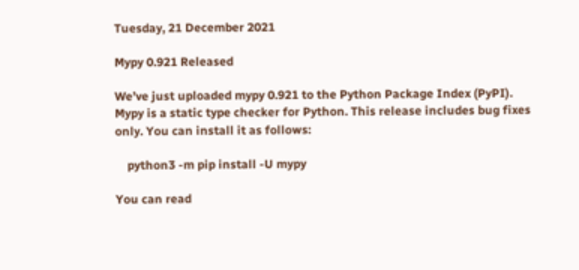Tuesday, 21 December 2021

Mypy 0.921 Released

We’ve just uploaded mypy 0.921 to the Python Package Index (PyPI). Mypy is a static type checker for Python. This release includes bug fixes only. You can install it as follows:

    python3 -m pip install -U mypy

You can read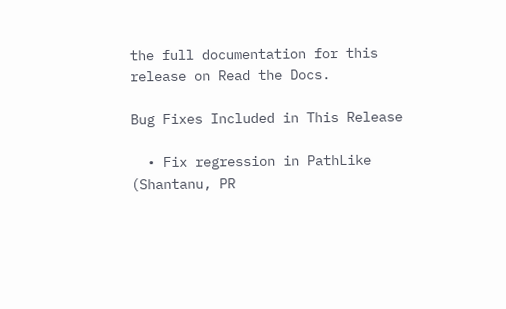the full documentation for this release on Read the Docs.

Bug Fixes Included in This Release

  • Fix regression in PathLike (Shantanu, PR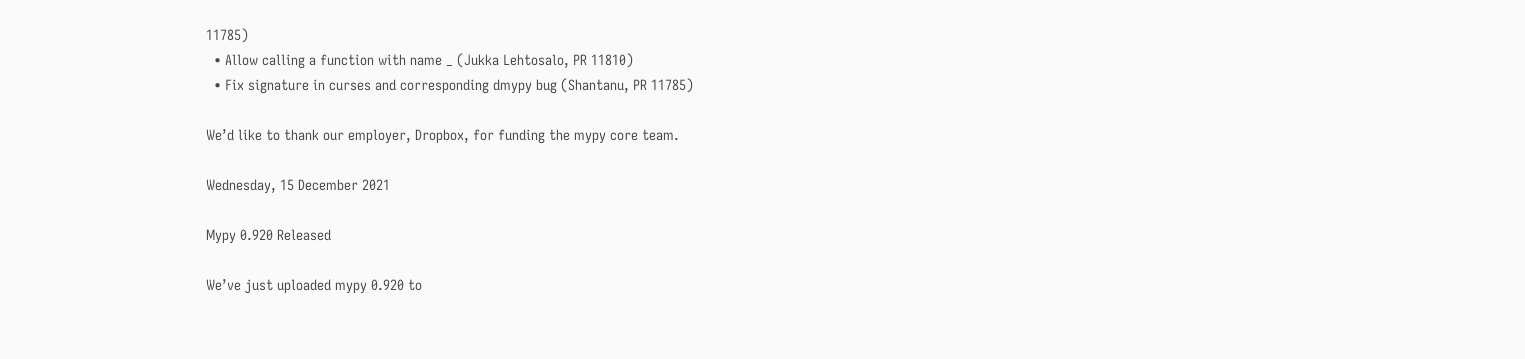11785)
  • Allow calling a function with name _ (Jukka Lehtosalo, PR 11810)
  • Fix signature in curses and corresponding dmypy bug (Shantanu, PR 11785)

We’d like to thank our employer, Dropbox, for funding the mypy core team.

Wednesday, 15 December 2021

Mypy 0.920 Released

We’ve just uploaded mypy 0.920 to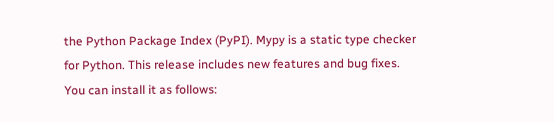the Python Package Index (PyPI). Mypy is a static type checker for Python. This release includes new features and bug fixes. You can install it as follows: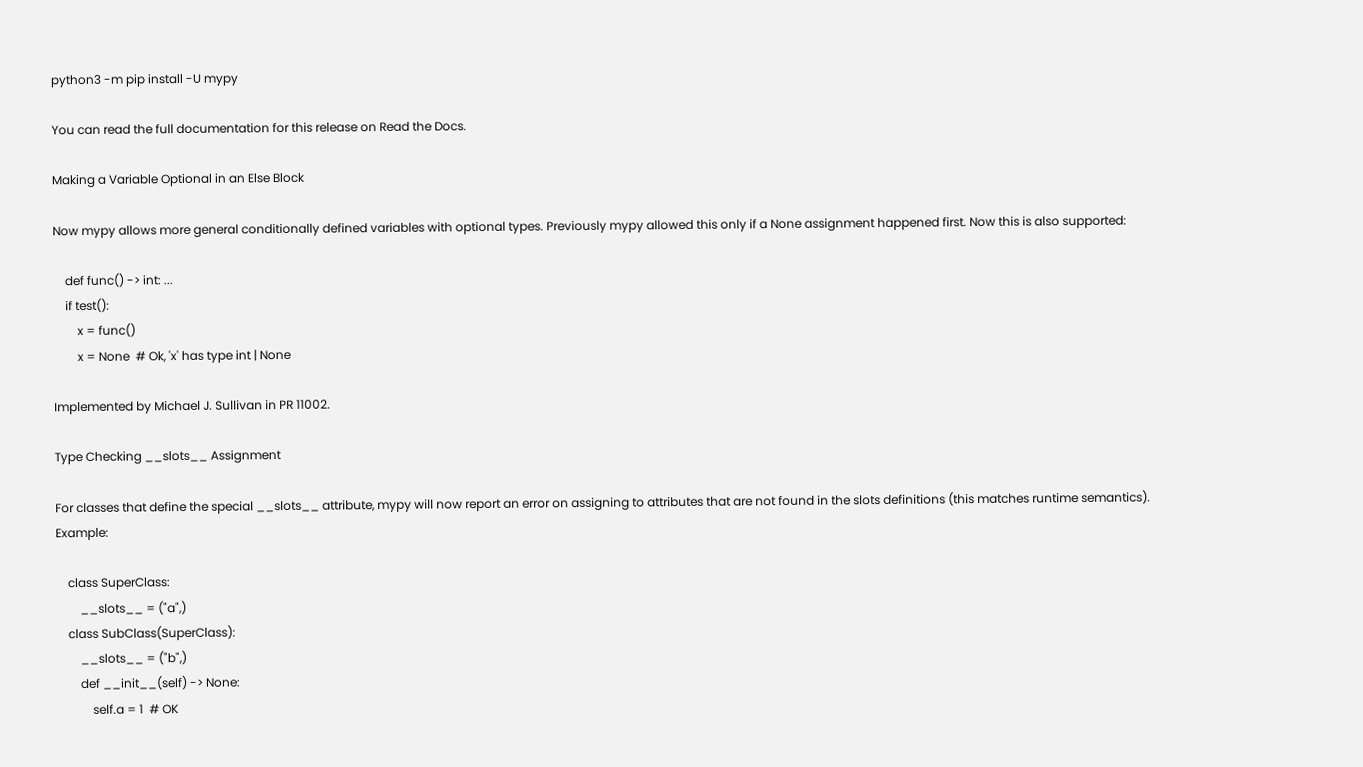python3 -m pip install -U mypy

You can read the full documentation for this release on Read the Docs.

Making a Variable Optional in an Else Block

Now mypy allows more general conditionally defined variables with optional types. Previously mypy allowed this only if a None assignment happened first. Now this is also supported:

    def func() -> int: ...
    if test():
        x = func()
        x = None  # Ok, 'x' has type int | None

Implemented by Michael J. Sullivan in PR 11002.

Type Checking __slots__ Assignment

For classes that define the special __slots__ attribute, mypy will now report an error on assigning to attributes that are not found in the slots definitions (this matches runtime semantics). Example:

    class SuperClass:
        __slots__ = ("a",)
    class SubClass(SuperClass):
        __slots__ = ("b",)
        def __init__(self) -> None:
            self.a = 1  # OK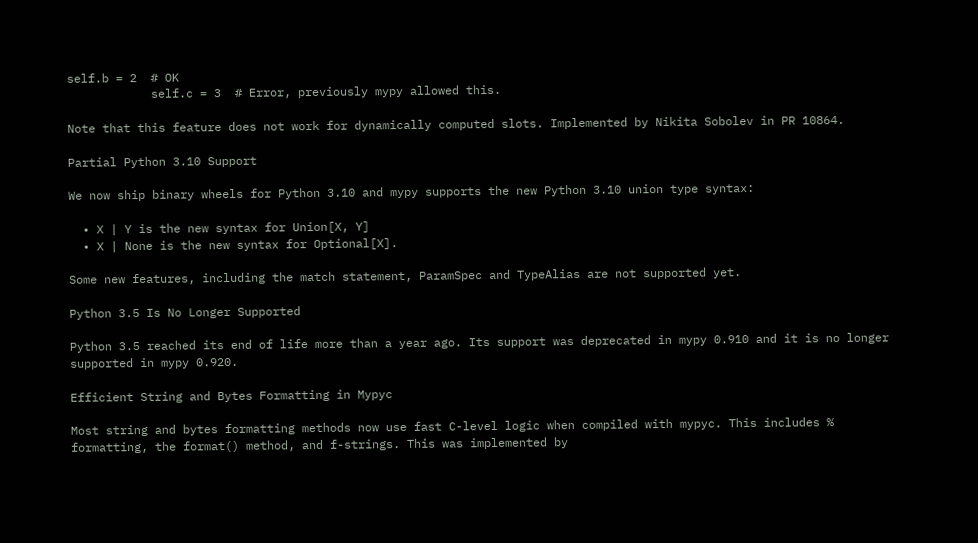self.b = 2  # OK
            self.c = 3  # Error, previously mypy allowed this.

Note that this feature does not work for dynamically computed slots. Implemented by Nikita Sobolev in PR 10864.

Partial Python 3.10 Support

We now ship binary wheels for Python 3.10 and mypy supports the new Python 3.10 union type syntax:

  • X | Y is the new syntax for Union[X, Y]
  • X | None is the new syntax for Optional[X].

Some new features, including the match statement, ParamSpec and TypeAlias are not supported yet.

Python 3.5 Is No Longer Supported

Python 3.5 reached its end of life more than a year ago. Its support was deprecated in mypy 0.910 and it is no longer supported in mypy 0.920.

Efficient String and Bytes Formatting in Mypyc

Most string and bytes formatting methods now use fast C-level logic when compiled with mypyc. This includes % formatting, the format() method, and f-strings. This was implemented by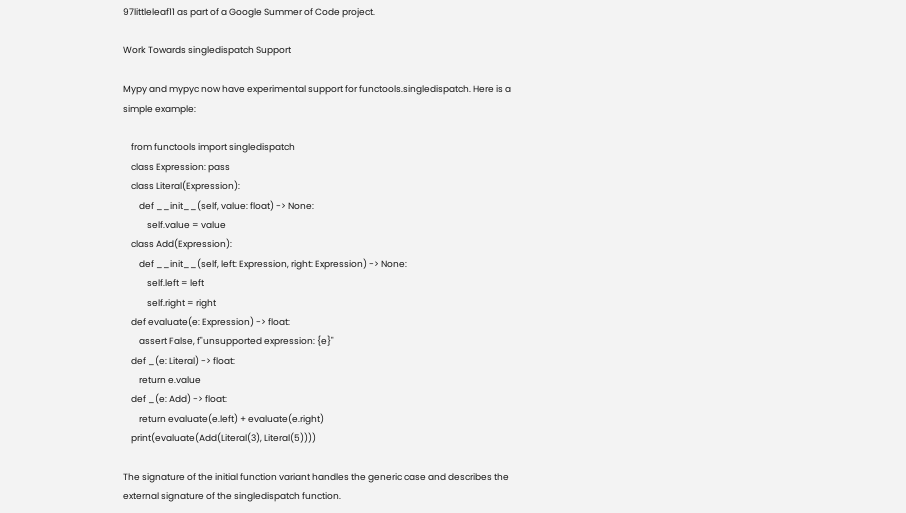97littleleaf11 as part of a Google Summer of Code project.

Work Towards singledispatch Support

Mypy and mypyc now have experimental support for functools.singledispatch. Here is a simple example:

    from functools import singledispatch
    class Expression: pass
    class Literal(Expression):
        def __init__(self, value: float) -> None:
            self.value = value
    class Add(Expression):
        def __init__(self, left: Expression, right: Expression) -> None:
            self.left = left
            self.right = right
    def evaluate(e: Expression) -> float:
        assert False, f"unsupported expression: {e}"
    def _(e: Literal) -> float:
        return e.value
    def _(e: Add) -> float:
        return evaluate(e.left) + evaluate(e.right)
    print(evaluate(Add(Literal(3), Literal(5))))

The signature of the initial function variant handles the generic case and describes the external signature of the singledispatch function.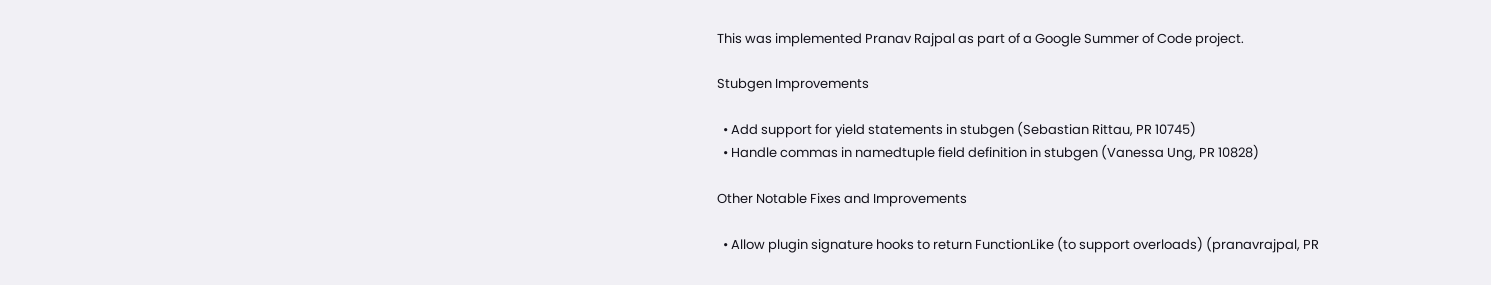This was implemented Pranav Rajpal as part of a Google Summer of Code project.

Stubgen Improvements

  • Add support for yield statements in stubgen (Sebastian Rittau, PR 10745)
  • Handle commas in namedtuple field definition in stubgen (Vanessa Ung, PR 10828)

Other Notable Fixes and Improvements

  • Allow plugin signature hooks to return FunctionLike (to support overloads) (pranavrajpal, PR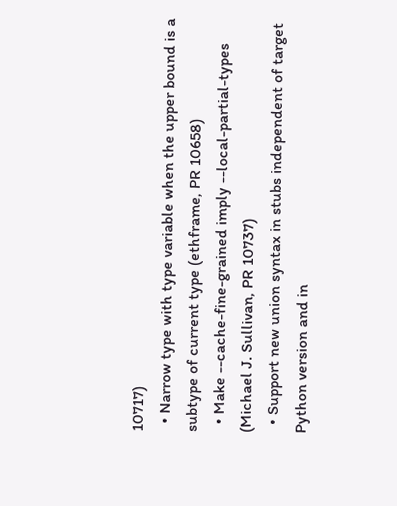10717)
  • Narrow type with type variable when the upper bound is a subtype of current type (ethframe, PR 10658)
  • Make --cache-fine-grained imply --local-partial-types (Michael J. Sullivan, PR 10737)
  • Support new union syntax in stubs independent of target Python version and in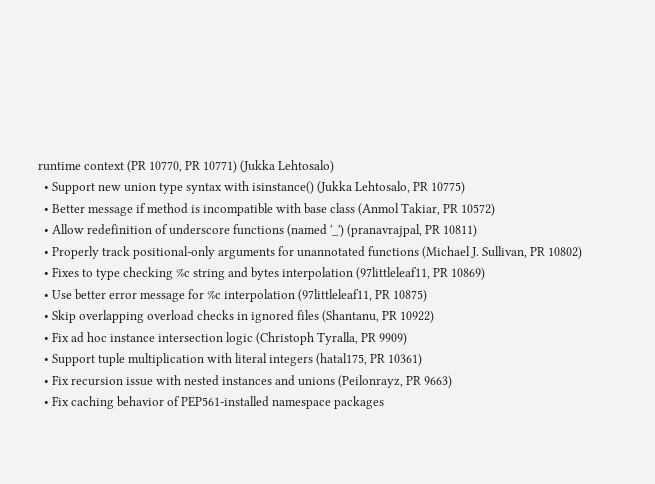runtime context (PR 10770, PR 10771) (Jukka Lehtosalo)
  • Support new union type syntax with isinstance() (Jukka Lehtosalo, PR 10775)
  • Better message if method is incompatible with base class (Anmol Takiar, PR 10572)
  • Allow redefinition of underscore functions (named '_') (pranavrajpal, PR 10811)
  • Properly track positional-only arguments for unannotated functions (Michael J. Sullivan, PR 10802)
  • Fixes to type checking %c string and bytes interpolation (97littleleaf11, PR 10869)
  • Use better error message for %c interpolation (97littleleaf11, PR 10875)
  • Skip overlapping overload checks in ignored files (Shantanu, PR 10922)
  • Fix ad hoc instance intersection logic (Christoph Tyralla, PR 9909)
  • Support tuple multiplication with literal integers (hatal175, PR 10361)
  • Fix recursion issue with nested instances and unions (Peilonrayz, PR 9663)
  • Fix caching behavior of PEP561-installed namespace packages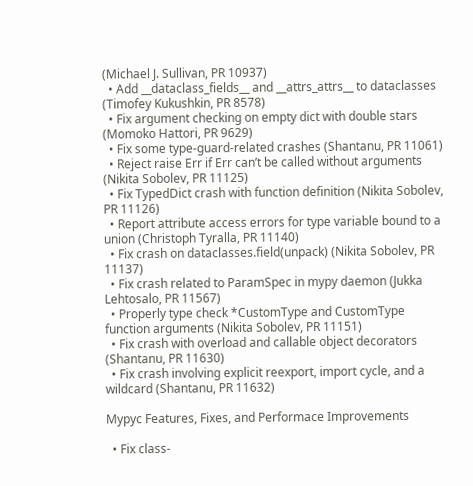(Michael J. Sullivan, PR 10937)
  • Add __dataclass_fields__ and __attrs_attrs__ to dataclasses (Timofey Kukushkin, PR 8578)
  • Fix argument checking on empty dict with double stars (Momoko Hattori, PR 9629)
  • Fix some type-guard-related crashes (Shantanu, PR 11061)
  • Reject raise Err if Err can’t be called without arguments (Nikita Sobolev, PR 11125)
  • Fix TypedDict crash with function definition (Nikita Sobolev, PR 11126)
  • Report attribute access errors for type variable bound to a union (Christoph Tyralla, PR 11140)
  • Fix crash on dataclasses.field(unpack) (Nikita Sobolev, PR 11137)
  • Fix crash related to ParamSpec in mypy daemon (Jukka Lehtosalo, PR 11567)
  • Properly type check *CustomType and CustomType function arguments (Nikita Sobolev, PR 11151)
  • Fix crash with overload and callable object decorators (Shantanu, PR 11630)
  • Fix crash involving explicit reexport, import cycle, and a wildcard (Shantanu, PR 11632)

Mypyc Features, Fixes, and Performace Improvements

  • Fix class-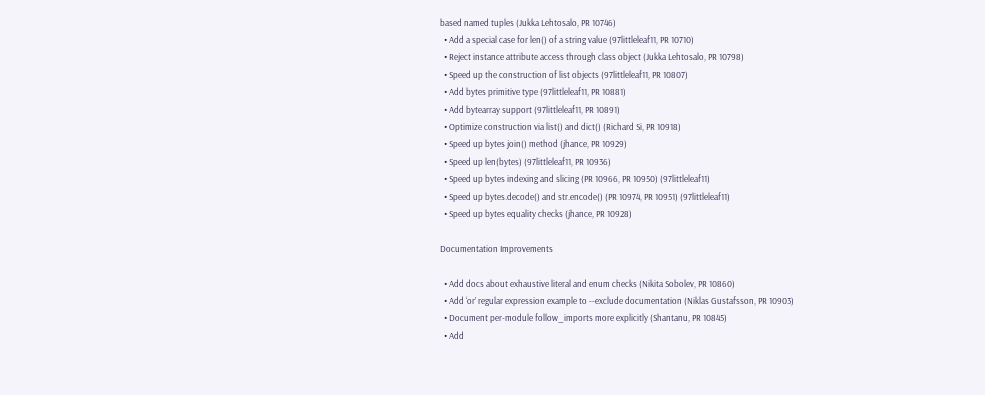based named tuples (Jukka Lehtosalo, PR 10746)
  • Add a special case for len() of a string value (97littleleaf11, PR 10710)
  • Reject instance attribute access through class object (Jukka Lehtosalo, PR 10798)
  • Speed up the construction of list objects (97littleleaf11, PR 10807)
  • Add bytes primitive type (97littleleaf11, PR 10881)
  • Add bytearray support (97littleleaf11, PR 10891)
  • Optimize construction via list() and dict() (Richard Si, PR 10918)
  • Speed up bytes join() method (jhance, PR 10929)
  • Speed up len(bytes) (97littleleaf11, PR 10936)
  • Speed up bytes indexing and slicing (PR 10966, PR 10950) (97littleleaf11)
  • Speed up bytes.decode() and str.encode() (PR 10974, PR 10951) (97littleleaf11)
  • Speed up bytes equality checks (jhance, PR 10928)

Documentation Improvements

  • Add docs about exhaustive literal and enum checks (Nikita Sobolev, PR 10860)
  • Add ‘or’ regular expression example to --exclude documentation (Niklas Gustafsson, PR 10903)
  • Document per-module follow_imports more explicitly (Shantanu, PR 10845)
  • Add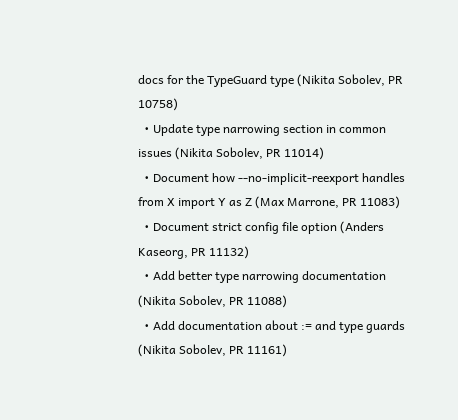docs for the TypeGuard type (Nikita Sobolev, PR 10758)
  • Update type narrowing section in common issues (Nikita Sobolev, PR 11014)
  • Document how --no-implicit-reexport handles from X import Y as Z (Max Marrone, PR 11083)
  • Document strict config file option (Anders Kaseorg, PR 11132)
  • Add better type narrowing documentation (Nikita Sobolev, PR 11088)
  • Add documentation about := and type guards (Nikita Sobolev, PR 11161)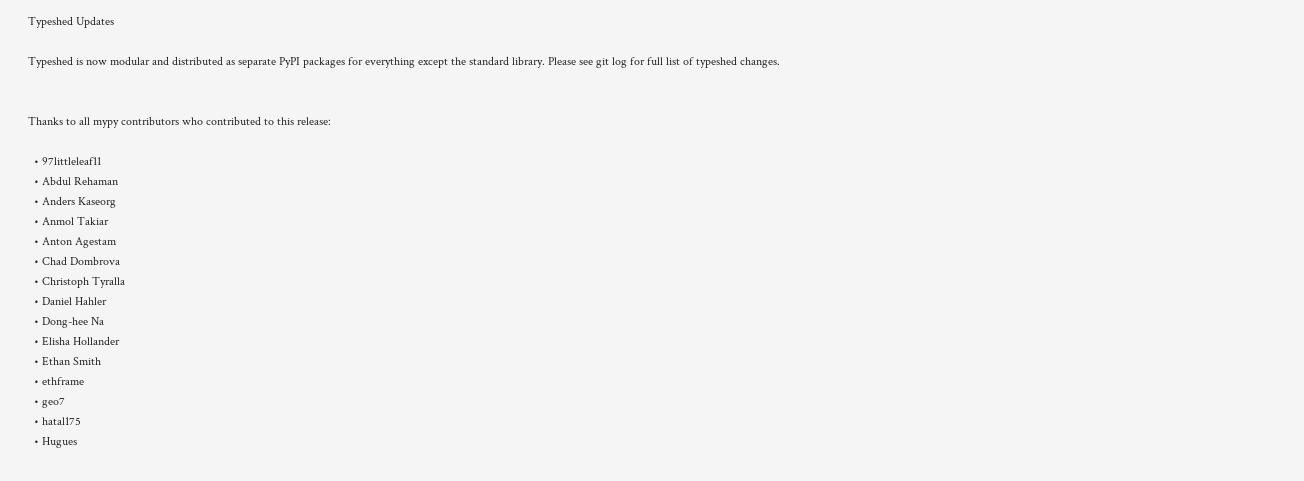Typeshed Updates

Typeshed is now modular and distributed as separate PyPI packages for everything except the standard library. Please see git log for full list of typeshed changes.


Thanks to all mypy contributors who contributed to this release:

  • 97littleleaf11
  • Abdul Rehaman
  • Anders Kaseorg
  • Anmol Takiar
  • Anton Agestam
  • Chad Dombrova
  • Christoph Tyralla
  • Daniel Hahler
  • Dong-hee Na
  • Elisha Hollander
  • Ethan Smith
  • ethframe
  • geo7
  • hatal175
  • Hugues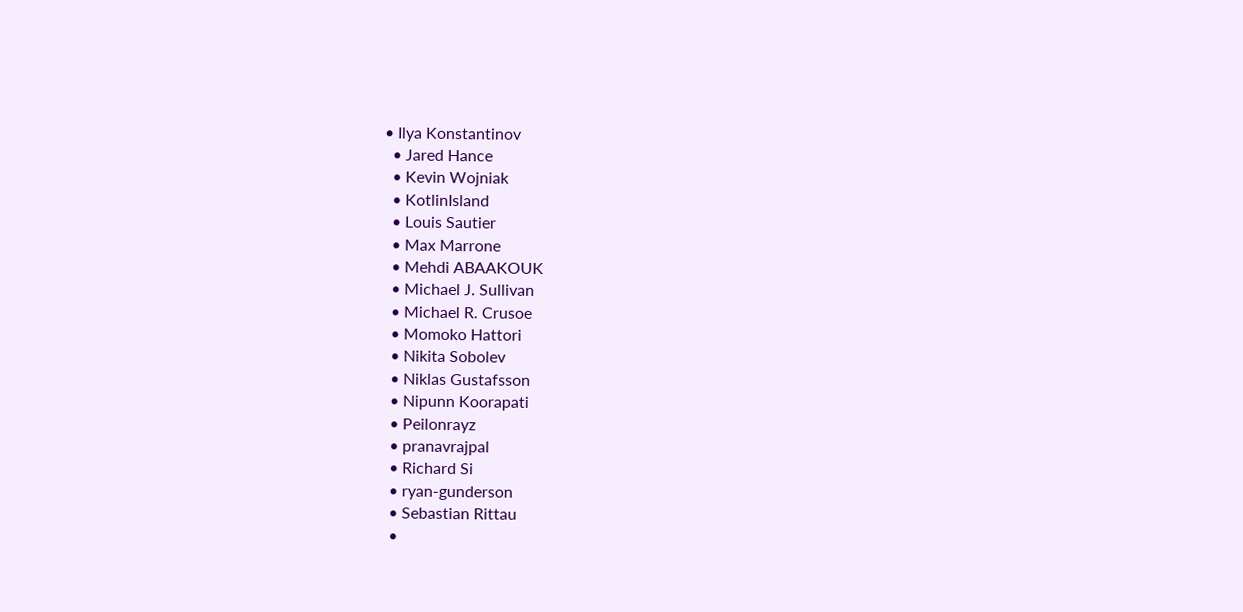• Ilya Konstantinov
  • Jared Hance
  • Kevin Wojniak
  • KotlinIsland
  • Louis Sautier
  • Max Marrone
  • Mehdi ABAAKOUK
  • Michael J. Sullivan
  • Michael R. Crusoe
  • Momoko Hattori
  • Nikita Sobolev
  • Niklas Gustafsson
  • Nipunn Koorapati
  • Peilonrayz
  • pranavrajpal
  • Richard Si
  • ryan-gunderson
  • Sebastian Rittau
  •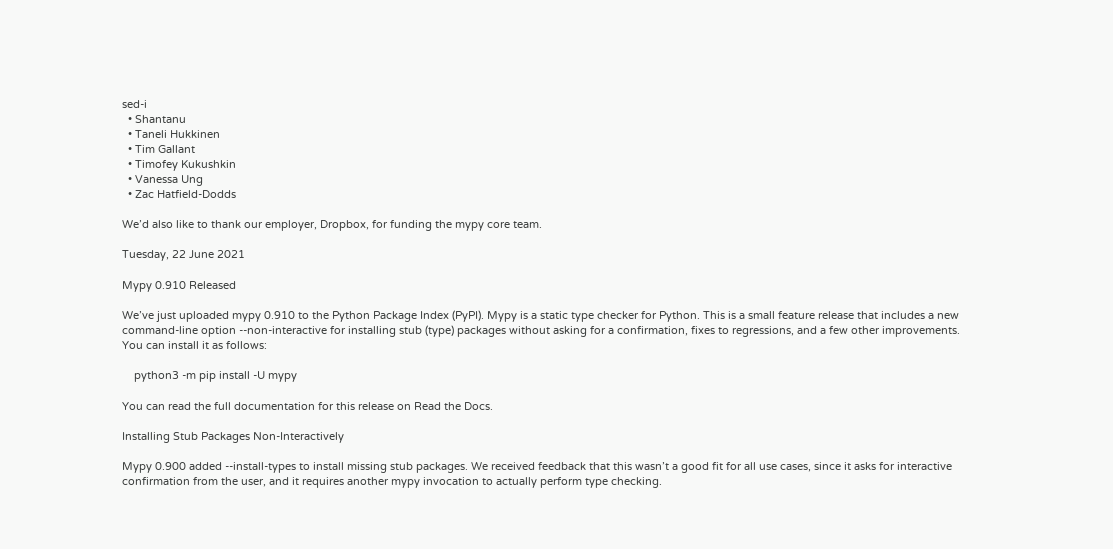sed-i
  • Shantanu
  • Taneli Hukkinen
  • Tim Gallant
  • Timofey Kukushkin
  • Vanessa Ung
  • Zac Hatfield-Dodds

We’d also like to thank our employer, Dropbox, for funding the mypy core team.

Tuesday, 22 June 2021

Mypy 0.910 Released

We’ve just uploaded mypy 0.910 to the Python Package Index (PyPI). Mypy is a static type checker for Python. This is a small feature release that includes a new command-line option --non-interactive for installing stub (type) packages without asking for a confirmation, fixes to regressions, and a few other improvements. You can install it as follows:

    python3 -m pip install -U mypy

You can read the full documentation for this release on Read the Docs.

Installing Stub Packages Non-Interactively

Mypy 0.900 added --install-types to install missing stub packages. We received feedback that this wasn’t a good fit for all use cases, since it asks for interactive confirmation from the user, and it requires another mypy invocation to actually perform type checking.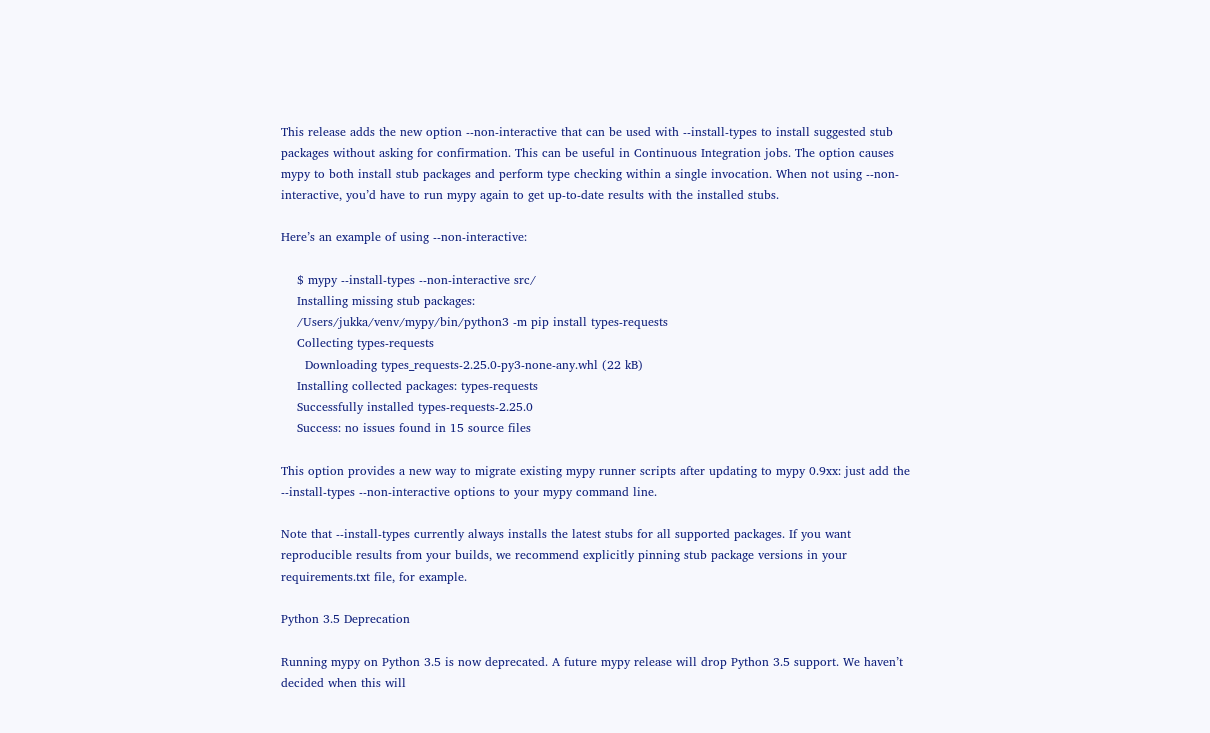This release adds the new option --non-interactive that can be used with --install-types to install suggested stub packages without asking for confirmation. This can be useful in Continuous Integration jobs. The option causes mypy to both install stub packages and perform type checking within a single invocation. When not using --non-interactive, you’d have to run mypy again to get up-to-date results with the installed stubs.

Here’s an example of using --non-interactive:

    $ mypy --install-types --non-interactive src/
    Installing missing stub packages:
    /Users/jukka/venv/mypy/bin/python3 -m pip install types-requests
    Collecting types-requests
      Downloading types_requests-2.25.0-py3-none-any.whl (22 kB)
    Installing collected packages: types-requests
    Successfully installed types-requests-2.25.0
    Success: no issues found in 15 source files

This option provides a new way to migrate existing mypy runner scripts after updating to mypy 0.9xx: just add the --install-types --non-interactive options to your mypy command line.

Note that --install-types currently always installs the latest stubs for all supported packages. If you want reproducible results from your builds, we recommend explicitly pinning stub package versions in your requirements.txt file, for example.

Python 3.5 Deprecation

Running mypy on Python 3.5 is now deprecated. A future mypy release will drop Python 3.5 support. We haven’t decided when this will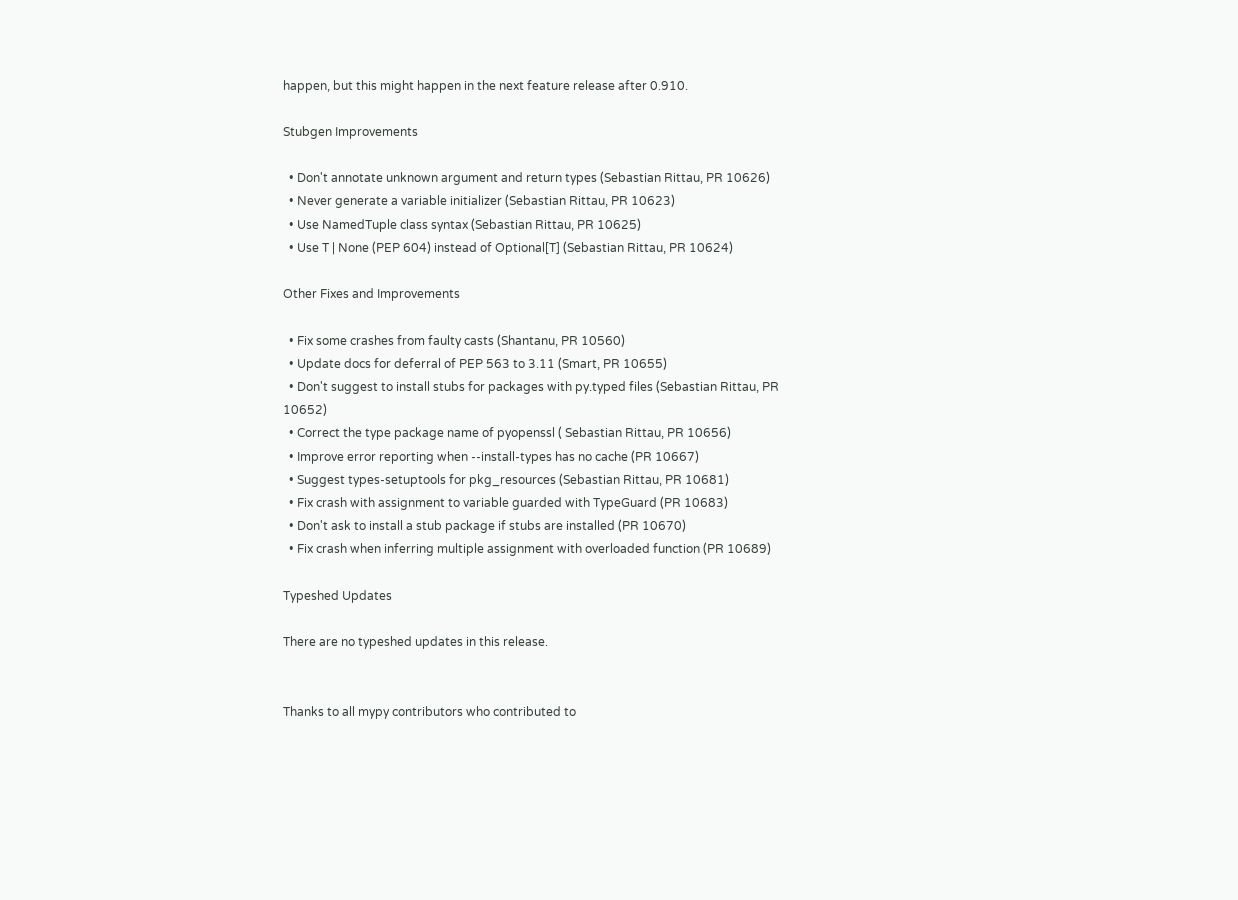happen, but this might happen in the next feature release after 0.910.

Stubgen Improvements

  • Don't annotate unknown argument and return types (Sebastian Rittau, PR 10626)
  • Never generate a variable initializer (Sebastian Rittau, PR 10623)
  • Use NamedTuple class syntax (Sebastian Rittau, PR 10625)
  • Use T | None (PEP 604) instead of Optional[T] (Sebastian Rittau, PR 10624)

Other Fixes and Improvements

  • Fix some crashes from faulty casts (Shantanu, PR 10560)
  • Update docs for deferral of PEP 563 to 3.11 (Smart, PR 10655)
  • Don't suggest to install stubs for packages with py.typed files (Sebastian Rittau, PR 10652)
  • Correct the type package name of pyopenssl ( Sebastian Rittau, PR 10656)
  • Improve error reporting when --install-types has no cache (PR 10667)
  • Suggest types-setuptools for pkg_resources (Sebastian Rittau, PR 10681)
  • Fix crash with assignment to variable guarded with TypeGuard (PR 10683)
  • Don't ask to install a stub package if stubs are installed (PR 10670)
  • Fix crash when inferring multiple assignment with overloaded function (PR 10689)

Typeshed Updates

There are no typeshed updates in this release.


Thanks to all mypy contributors who contributed to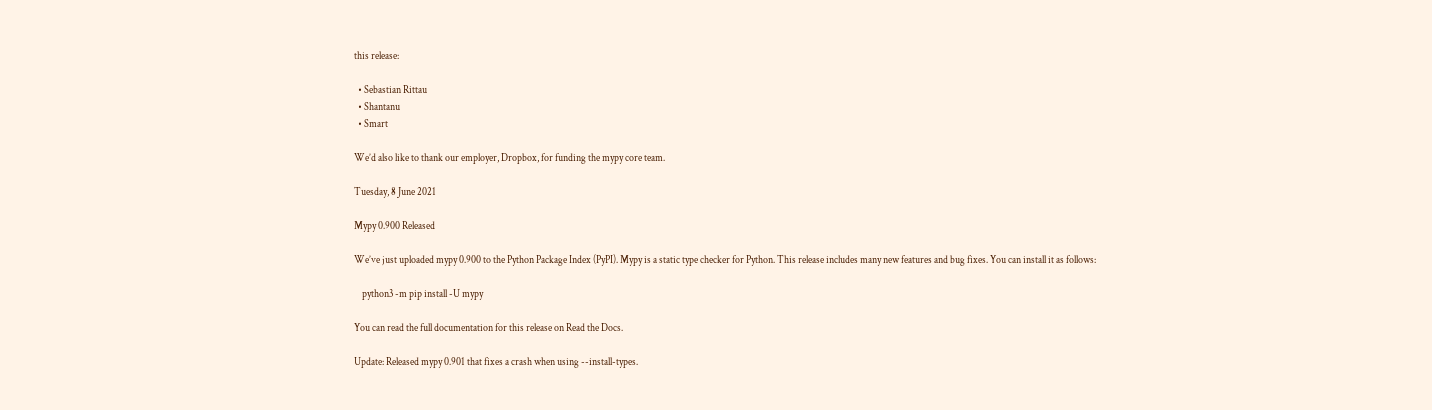this release:

  • Sebastian Rittau
  • Shantanu
  • Smart

We’d also like to thank our employer, Dropbox, for funding the mypy core team.

Tuesday, 8 June 2021

Mypy 0.900 Released

We’ve just uploaded mypy 0.900 to the Python Package Index (PyPI). Mypy is a static type checker for Python. This release includes many new features and bug fixes. You can install it as follows:

    python3 -m pip install -U mypy

You can read the full documentation for this release on Read the Docs.

Update: Released mypy 0.901 that fixes a crash when using --install-types.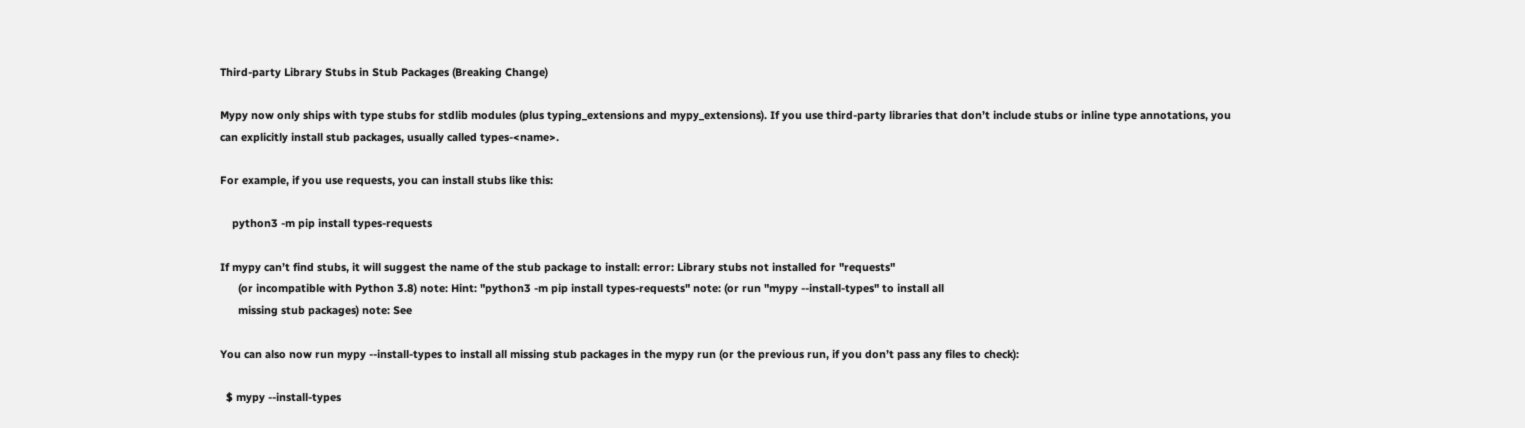Third-party Library Stubs in Stub Packages (Breaking Change)

Mypy now only ships with type stubs for stdlib modules (plus typing_extensions and mypy_extensions). If you use third-party libraries that don’t include stubs or inline type annotations, you can explicitly install stub packages, usually called types-<name>.

For example, if you use requests, you can install stubs like this:

    python3 -m pip install types-requests

If mypy can’t find stubs, it will suggest the name of the stub package to install: error: Library stubs not installed for "requests"
      (or incompatible with Python 3.8) note: Hint: "python3 -m pip install types-requests" note: (or run "mypy --install-types" to install all
      missing stub packages) note: See

You can also now run mypy --install-types to install all missing stub packages in the mypy run (or the previous run, if you don’t pass any files to check):

  $ mypy --install-types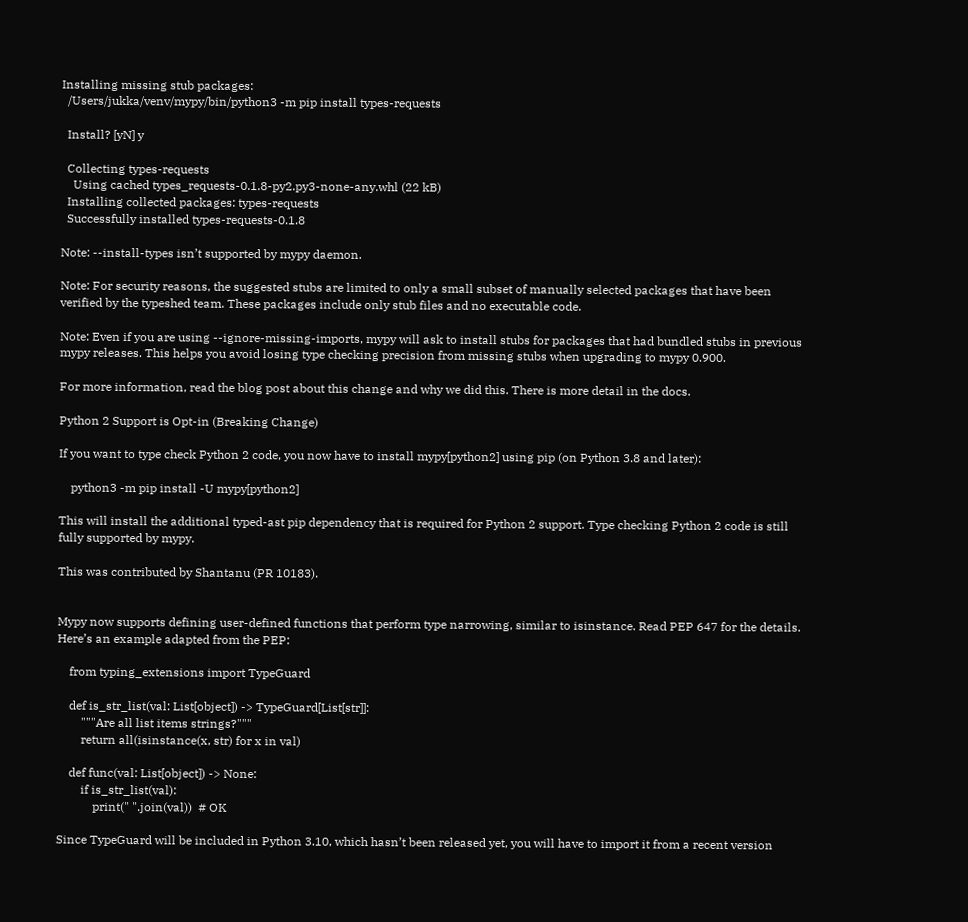Installing missing stub packages:
  /Users/jukka/venv/mypy/bin/python3 -m pip install types-requests

  Install? [yN] y

  Collecting types-requests
    Using cached types_requests-0.1.8-py2.py3-none-any.whl (22 kB)
  Installing collected packages: types-requests
  Successfully installed types-requests-0.1.8

Note: --install-types isn’t supported by mypy daemon.

Note: For security reasons, the suggested stubs are limited to only a small subset of manually selected packages that have been verified by the typeshed team. These packages include only stub files and no executable code.

Note: Even if you are using --ignore-missing-imports, mypy will ask to install stubs for packages that had bundled stubs in previous mypy releases. This helps you avoid losing type checking precision from missing stubs when upgrading to mypy 0.900.

For more information, read the blog post about this change and why we did this. There is more detail in the docs.

Python 2 Support is Opt-in (Breaking Change)

If you want to type check Python 2 code, you now have to install mypy[python2] using pip (on Python 3.8 and later):

    python3 -m pip install -U mypy[python2]

This will install the additional typed-ast pip dependency that is required for Python 2 support. Type checking Python 2 code is still fully supported by mypy.

This was contributed by Shantanu (PR 10183).


Mypy now supports defining user-defined functions that perform type narrowing, similar to isinstance. Read PEP 647 for the details. Here’s an example adapted from the PEP:

    from typing_extensions import TypeGuard

    def is_str_list(val: List[object]) -> TypeGuard[List[str]]:
        """Are all list items strings?"""
        return all(isinstance(x, str) for x in val)

    def func(val: List[object]) -> None:
        if is_str_list(val):
            print(" ".join(val))  # OK

Since TypeGuard will be included in Python 3.10, which hasn’t been released yet, you will have to import it from a recent version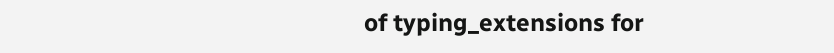of typing_extensions for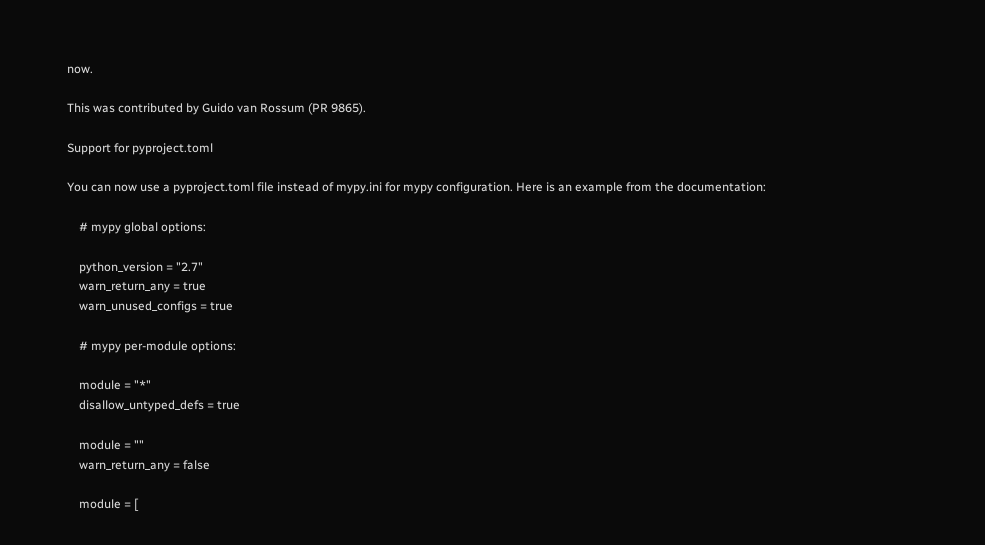now.

This was contributed by Guido van Rossum (PR 9865).

Support for pyproject.toml

You can now use a pyproject.toml file instead of mypy.ini for mypy configuration. Here is an example from the documentation:

    # mypy global options:

    python_version = "2.7"
    warn_return_any = true
    warn_unused_configs = true

    # mypy per-module options:

    module = "*"
    disallow_untyped_defs = true

    module = ""
    warn_return_any = false

    module = [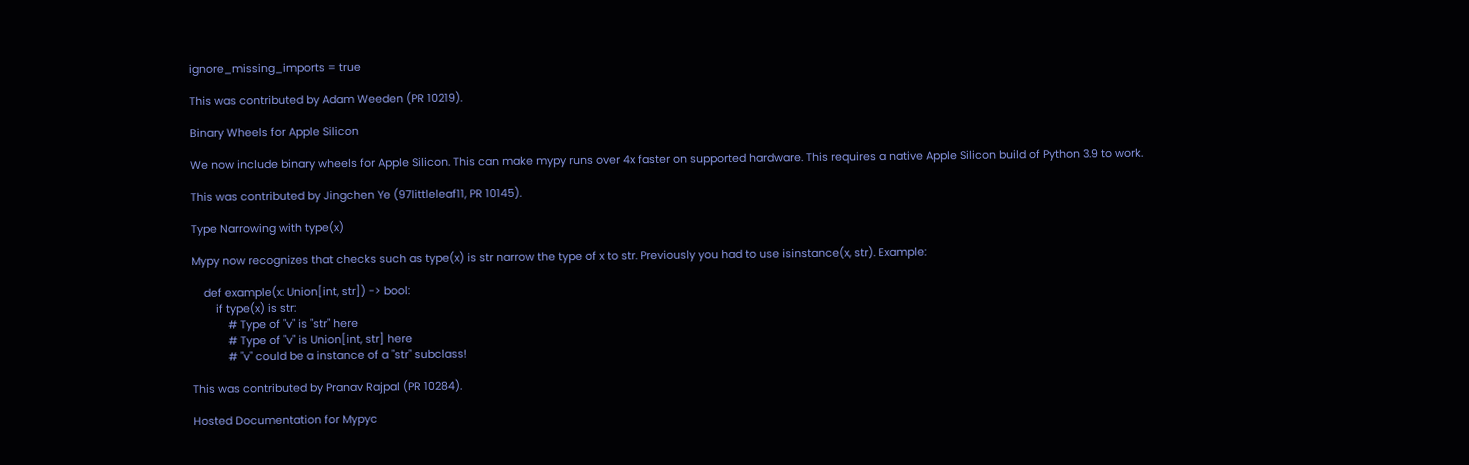ignore_missing_imports = true

This was contributed by Adam Weeden (PR 10219).

Binary Wheels for Apple Silicon

We now include binary wheels for Apple Silicon. This can make mypy runs over 4x faster on supported hardware. This requires a native Apple Silicon build of Python 3.9 to work.

This was contributed by Jingchen Ye (97littleleaf11, PR 10145).

Type Narrowing with type(x)

Mypy now recognizes that checks such as type(x) is str narrow the type of x to str. Previously you had to use isinstance(x, str). Example:

    def example(x: Union[int, str]) -> bool:
        if type(x) is str:
            # Type of "v" is "str" here
            # Type of "v" is Union[int, str] here
            # "v" could be a instance of a "str" subclass!

This was contributed by Pranav Rajpal (PR 10284).

Hosted Documentation for Mypyc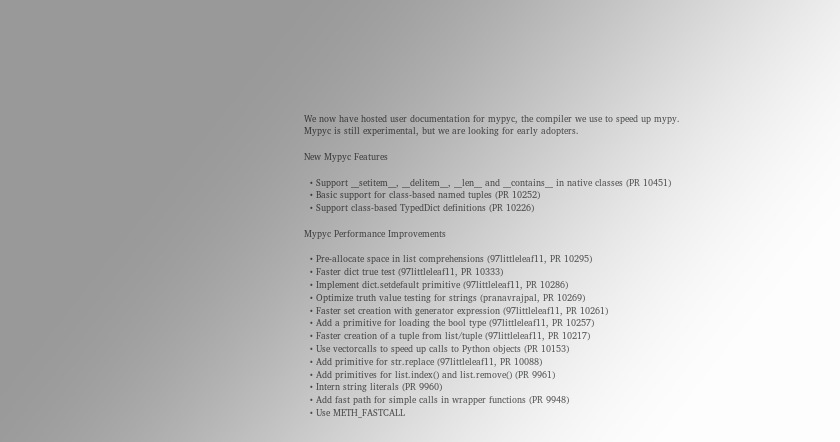We now have hosted user documentation for mypyc, the compiler we use to speed up mypy. Mypyc is still experimental, but we are looking for early adopters.

New Mypyc Features

  • Support __setitem__, __delitem__, __len__ and __contains__ in native classes (PR 10451)
  • Basic support for class-based named tuples (PR 10252)
  • Support class-based TypedDict definitions (PR 10226)

Mypyc Performance Improvements

  • Pre-allocate space in list comprehensions (97littleleaf11, PR 10295)
  • Faster dict true test (97littleleaf11, PR 10333)
  • Implement dict.setdefault primitive (97littleleaf11, PR 10286)
  • Optimize truth value testing for strings (pranavrajpal, PR 10269)
  • Faster set creation with generator expression (97littleleaf11, PR 10261)
  • Add a primitive for loading the bool type (97littleleaf11, PR 10257)
  • Faster creation of a tuple from list/tuple (97littleleaf11, PR 10217)
  • Use vectorcalls to speed up calls to Python objects (PR 10153)
  • Add primitive for str.replace (97littleleaf11, PR 10088)
  • Add primitives for list.index() and list.remove() (PR 9961)
  • Intern string literals (PR 9960)
  • Add fast path for simple calls in wrapper functions (PR 9948)
  • Use METH_FASTCALL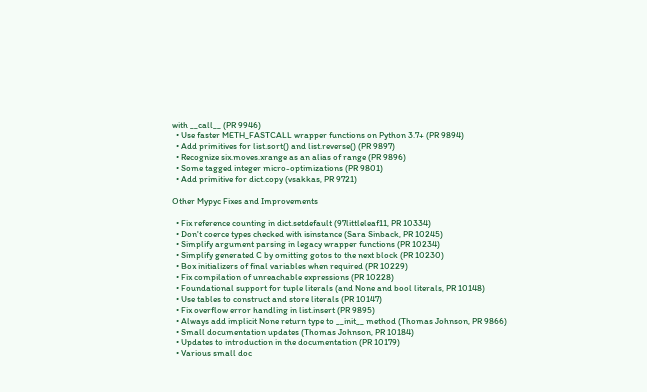with __call__ (PR 9946)
  • Use faster METH_FASTCALL wrapper functions on Python 3.7+ (PR 9894)
  • Add primitives for list.sort() and list.reverse() (PR 9897)
  • Recognize six.moves.xrange as an alias of range (PR 9896)
  • Some tagged integer micro-optimizations (PR 9801)
  • Add primitive for dict.copy (vsakkas, PR 9721)

Other Mypyc Fixes and Improvements

  • Fix reference counting in dict.setdefault (97littleleaf11, PR 10334)
  • Don't coerce types checked with isinstance (Sara Sinback, PR 10245)
  • Simplify argument parsing in legacy wrapper functions (PR 10234)
  • Simplify generated C by omitting gotos to the next block (PR 10230)
  • Box initializers of final variables when required (PR 10229)
  • Fix compilation of unreachable expressions (PR 10228)
  • Foundational support for tuple literals (and None and bool literals, PR 10148)
  • Use tables to construct and store literals (PR 10147)
  • Fix overflow error handling in list.insert (PR 9895)
  • Always add implicit None return type to __init__ method (Thomas Johnson, PR 9866)
  • Small documentation updates (Thomas Johnson, PR 10184)
  • Updates to introduction in the documentation (PR 10179)
  • Various small doc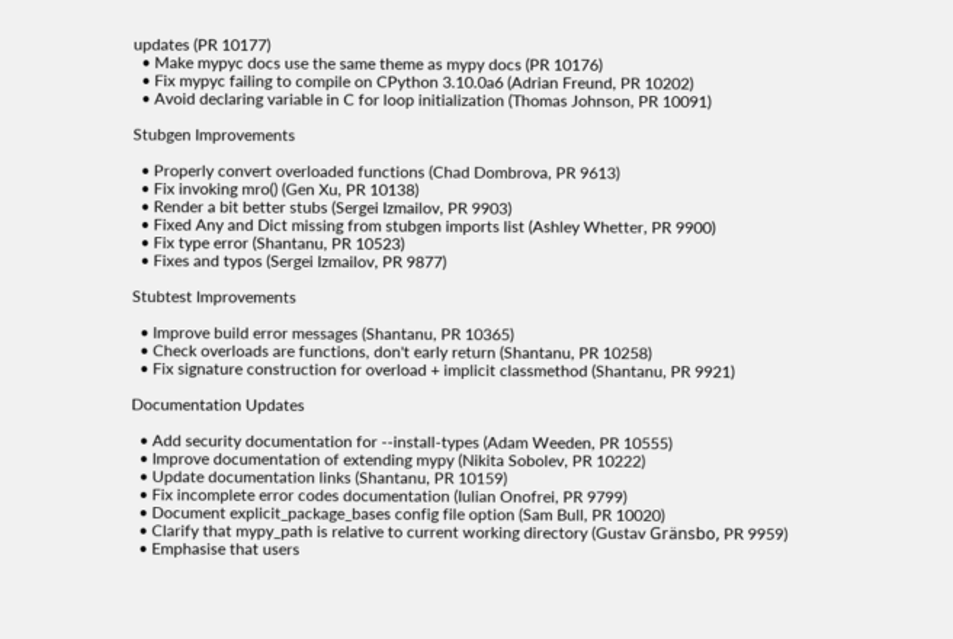updates (PR 10177)
  • Make mypyc docs use the same theme as mypy docs (PR 10176)
  • Fix mypyc failing to compile on CPython 3.10.0a6 (Adrian Freund, PR 10202)
  • Avoid declaring variable in C for loop initialization (Thomas Johnson, PR 10091)

Stubgen Improvements

  • Properly convert overloaded functions (Chad Dombrova, PR 9613)
  • Fix invoking mro() (Gen Xu, PR 10138)
  • Render a bit better stubs (Sergei Izmailov, PR 9903)
  • Fixed Any and Dict missing from stubgen imports list (Ashley Whetter, PR 9900)
  • Fix type error (Shantanu, PR 10523)
  • Fixes and typos (Sergei Izmailov, PR 9877)

Stubtest Improvements

  • Improve build error messages (Shantanu, PR 10365)
  • Check overloads are functions, don't early return (Shantanu, PR 10258)
  • Fix signature construction for overload + implicit classmethod (Shantanu, PR 9921)

Documentation Updates

  • Add security documentation for --install-types (Adam Weeden, PR 10555)
  • Improve documentation of extending mypy (Nikita Sobolev, PR 10222)
  • Update documentation links (Shantanu, PR 10159)
  • Fix incomplete error codes documentation (Iulian Onofrei, PR 9799)
  • Document explicit_package_bases config file option (Sam Bull, PR 10020)
  • Clarify that mypy_path is relative to current working directory (Gustav Gränsbo, PR 9959)
  • Emphasise that users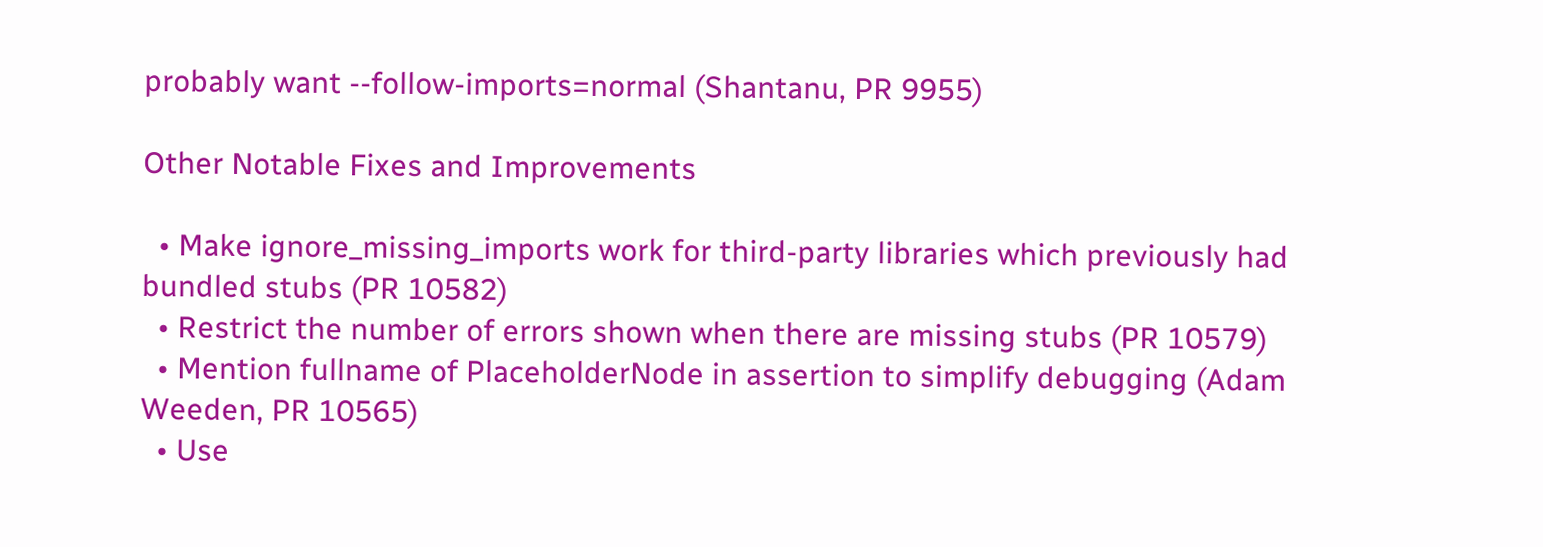probably want --follow-imports=normal (Shantanu, PR 9955)

Other Notable Fixes and Improvements

  • Make ignore_missing_imports work for third-party libraries which previously had bundled stubs (PR 10582)
  • Restrict the number of errors shown when there are missing stubs (PR 10579)
  • Mention fullname of PlaceholderNode in assertion to simplify debugging (Adam Weeden, PR 10565)
  • Use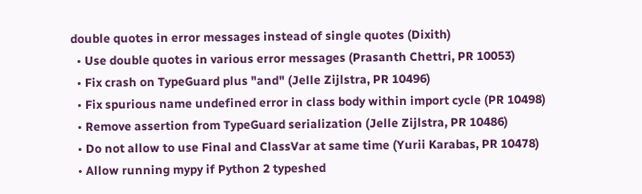double quotes in error messages instead of single quotes (Dixith)
  • Use double quotes in various error messages (Prasanth Chettri, PR 10053)
  • Fix crash on TypeGuard plus "and" (Jelle Zijlstra, PR 10496)
  • Fix spurious name undefined error in class body within import cycle (PR 10498)
  • Remove assertion from TypeGuard serialization (Jelle Zijlstra, PR 10486)
  • Do not allow to use Final and ClassVar at same time (Yurii Karabas, PR 10478)
  • Allow running mypy if Python 2 typeshed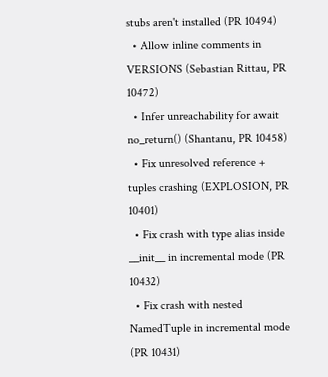stubs aren't installed (PR 10494)
  • Allow inline comments in VERSIONS (Sebastian Rittau, PR 10472)
  • Infer unreachability for await no_return() (Shantanu, PR 10458)
  • Fix unresolved reference + tuples crashing (EXPLOSION, PR 10401)
  • Fix crash with type alias inside __init__ in incremental mode (PR 10432)
  • Fix crash with nested NamedTuple in incremental mode (PR 10431)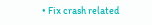• Fix crash related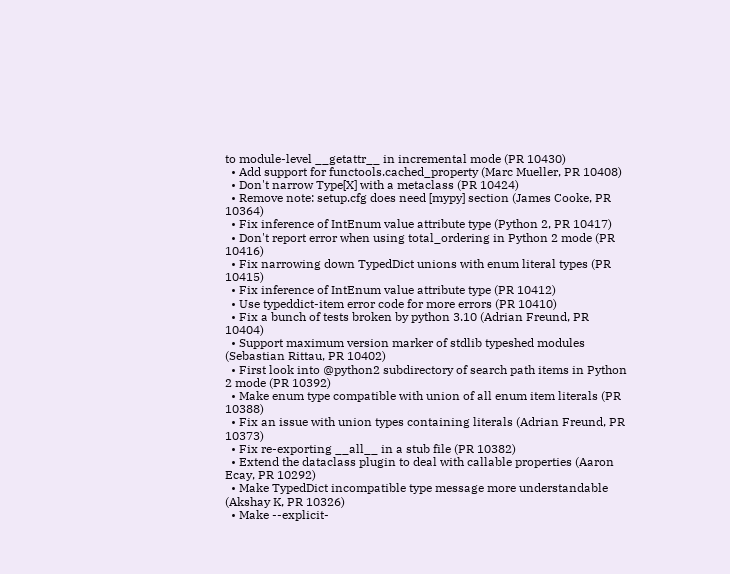to module-level __getattr__ in incremental mode (PR 10430)
  • Add support for functools.cached_property (Marc Mueller, PR 10408)
  • Don't narrow Type[X] with a metaclass (PR 10424)
  • Remove note: setup.cfg does need [mypy] section (James Cooke, PR 10364)
  • Fix inference of IntEnum value attribute type (Python 2, PR 10417)
  • Don't report error when using total_ordering in Python 2 mode (PR 10416)
  • Fix narrowing down TypedDict unions with enum literal types (PR 10415)
  • Fix inference of IntEnum value attribute type (PR 10412)
  • Use typeddict-item error code for more errors (PR 10410)
  • Fix a bunch of tests broken by python 3.10 (Adrian Freund, PR 10404)
  • Support maximum version marker of stdlib typeshed modules (Sebastian Rittau, PR 10402)
  • First look into @python2 subdirectory of search path items in Python 2 mode (PR 10392)
  • Make enum type compatible with union of all enum item literals (PR 10388)
  • Fix an issue with union types containing literals (Adrian Freund, PR 10373)
  • Fix re-exporting __all__ in a stub file (PR 10382)
  • Extend the dataclass plugin to deal with callable properties (Aaron Ecay, PR 10292)
  • Make TypedDict incompatible type message more understandable (Akshay K, PR 10326)
  • Make --explicit-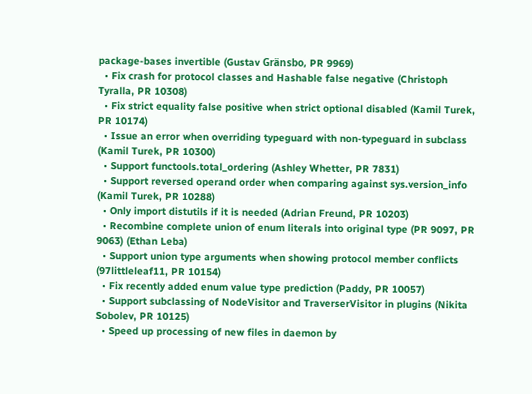package-bases invertible (Gustav Gränsbo, PR 9969)
  • Fix crash for protocol classes and Hashable false negative (Christoph Tyralla, PR 10308)
  • Fix strict equality false positive when strict optional disabled (Kamil Turek, PR 10174)
  • Issue an error when overriding typeguard with non-typeguard in subclass (Kamil Turek, PR 10300)
  • Support functools.total_ordering (Ashley Whetter, PR 7831)
  • Support reversed operand order when comparing against sys.version_info (Kamil Turek, PR 10288)
  • Only import distutils if it is needed (Adrian Freund, PR 10203)
  • Recombine complete union of enum literals into original type (PR 9097, PR 9063) (Ethan Leba)
  • Support union type arguments when showing protocol member conflicts (97littleleaf11, PR 10154)
  • Fix recently added enum value type prediction (Paddy, PR 10057)
  • Support subclassing of NodeVisitor and TraverserVisitor in plugins (Nikita Sobolev, PR 10125)
  • Speed up processing of new files in daemon by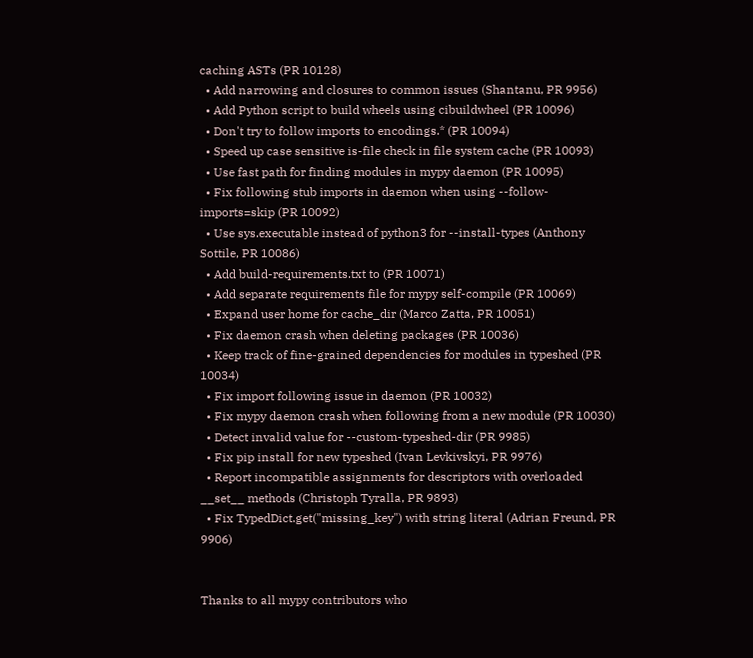caching ASTs (PR 10128)
  • Add narrowing and closures to common issues (Shantanu, PR 9956)
  • Add Python script to build wheels using cibuildwheel (PR 10096)
  • Don't try to follow imports to encodings.* (PR 10094)
  • Speed up case sensitive is-file check in file system cache (PR 10093)
  • Use fast path for finding modules in mypy daemon (PR 10095)
  • Fix following stub imports in daemon when using --follow-imports=skip (PR 10092)
  • Use sys.executable instead of python3 for --install-types (Anthony Sottile, PR 10086)
  • Add build-requirements.txt to (PR 10071)
  • Add separate requirements file for mypy self-compile (PR 10069)
  • Expand user home for cache_dir (Marco Zatta, PR 10051)
  • Fix daemon crash when deleting packages (PR 10036)
  • Keep track of fine-grained dependencies for modules in typeshed (PR 10034)
  • Fix import following issue in daemon (PR 10032)
  • Fix mypy daemon crash when following from a new module (PR 10030)
  • Detect invalid value for --custom-typeshed-dir (PR 9985)
  • Fix pip install for new typeshed (Ivan Levkivskyi, PR 9976)
  • Report incompatible assignments for descriptors with overloaded __set__ methods (Christoph Tyralla, PR 9893)
  • Fix TypedDict.get("missing_key") with string literal (Adrian Freund, PR 9906)


Thanks to all mypy contributors who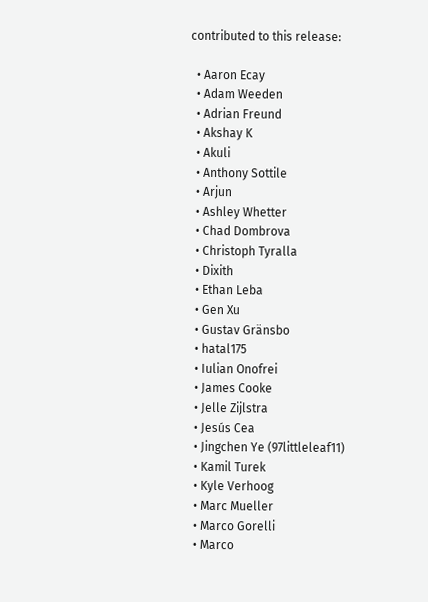contributed to this release:

  • Aaron Ecay
  • Adam Weeden
  • Adrian Freund
  • Akshay K
  • Akuli
  • Anthony Sottile
  • Arjun
  • Ashley Whetter
  • Chad Dombrova
  • Christoph Tyralla
  • Dixith
  • Ethan Leba
  • Gen Xu
  • Gustav Gränsbo
  • hatal175
  • Iulian Onofrei
  • James Cooke
  • Jelle Zijlstra
  • Jesús Cea
  • Jingchen Ye (97littleleaf11)
  • Kamil Turek
  • Kyle Verhoog
  • Marc Mueller
  • Marco Gorelli
  • Marco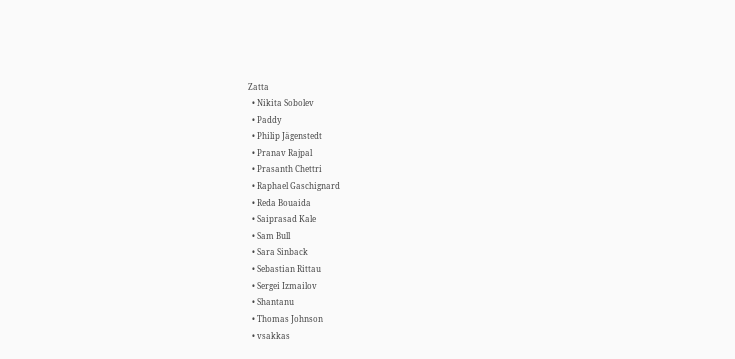Zatta
  • Nikita Sobolev
  • Paddy
  • Philip Jägenstedt
  • Pranav Rajpal
  • Prasanth Chettri
  • Raphael Gaschignard
  • Reda Bouaida
  • Saiprasad Kale
  • Sam Bull
  • Sara Sinback
  • Sebastian Rittau
  • Sergei Izmailov
  • Shantanu
  • Thomas Johnson
  • vsakkas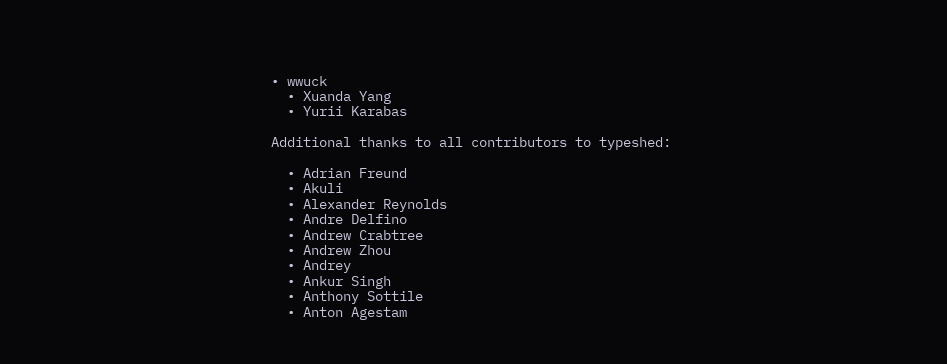• wwuck
  • Xuanda Yang
  • Yurii Karabas

Additional thanks to all contributors to typeshed:

  • Adrian Freund
  • Akuli
  • Alexander Reynolds
  • Andre Delfino
  • Andrew Crabtree
  • Andrew Zhou
  • Andrey
  • Ankur Singh
  • Anthony Sottile
  • Anton Agestam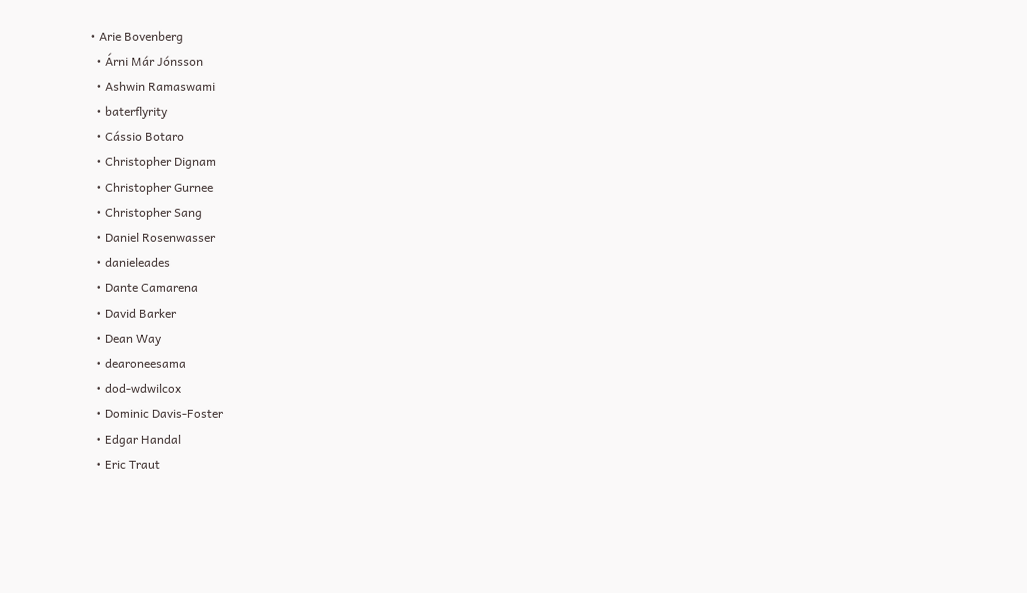• Arie Bovenberg
  • Árni Már Jónsson
  • Ashwin Ramaswami
  • baterflyrity
  • Cássio Botaro
  • Christopher Dignam
  • Christopher Gurnee
  • Christopher Sang
  • Daniel Rosenwasser
  • danieleades
  • Dante Camarena
  • David Barker
  • Dean Way
  • dearoneesama
  • dod-wdwilcox
  • Dominic Davis-Foster
  • Edgar Handal
  • Eric Traut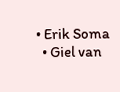• Erik Soma
  • Giel van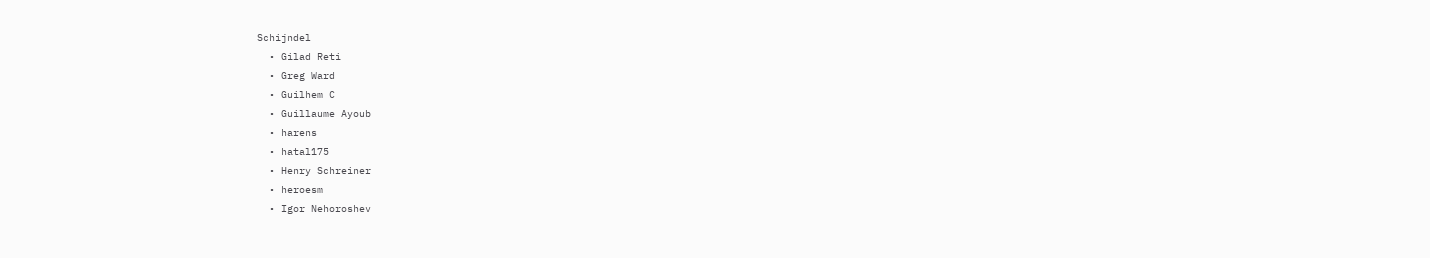Schijndel
  • Gilad Reti
  • Greg Ward
  • Guilhem C
  • Guillaume Ayoub
  • harens
  • hatal175
  • Henry Schreiner
  • heroesm
  • Igor Nehoroshev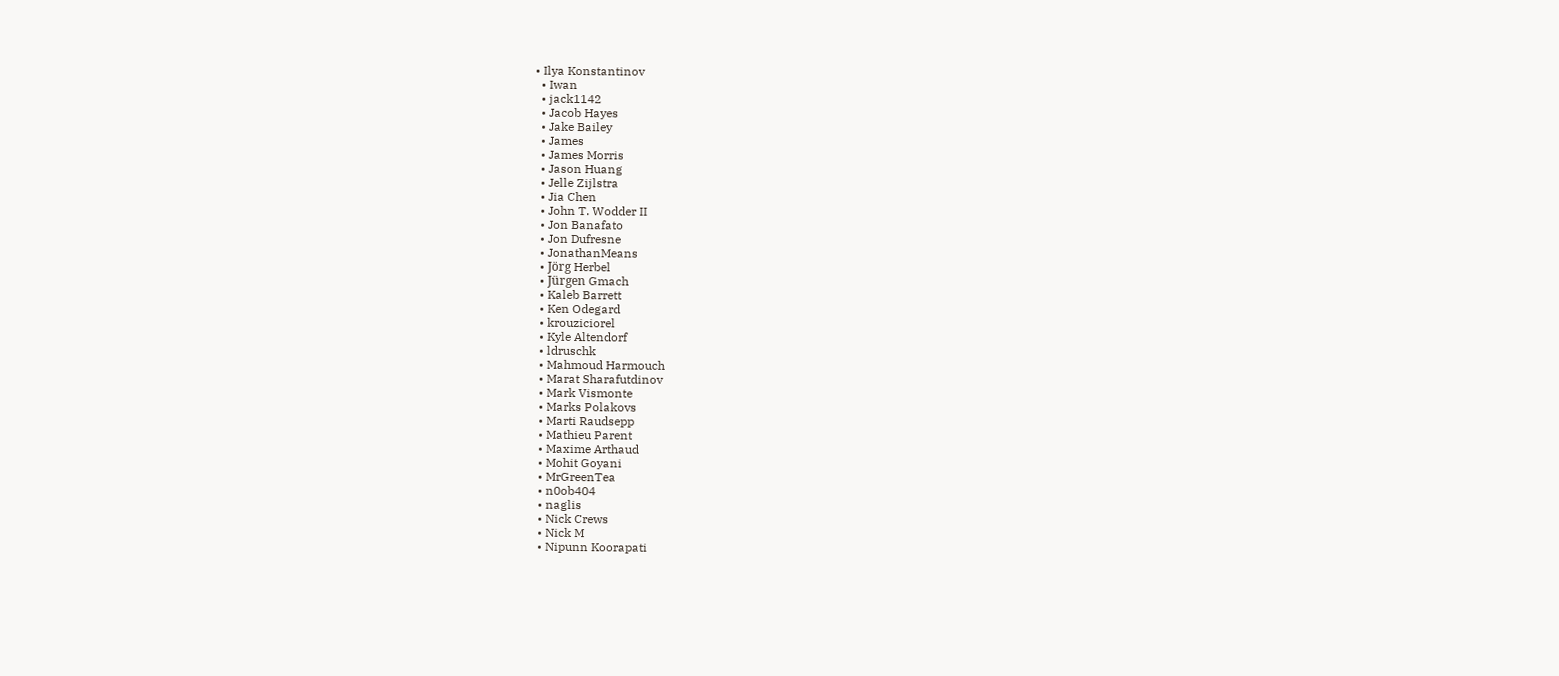• Ilya Konstantinov
  • Iwan
  • jack1142
  • Jacob Hayes
  • Jake Bailey
  • James
  • James Morris
  • Jason Huang
  • Jelle Zijlstra
  • Jia Chen
  • John T. Wodder II
  • Jon Banafato
  • Jon Dufresne
  • JonathanMeans
  • Jörg Herbel
  • Jürgen Gmach
  • Kaleb Barrett
  • Ken Odegard
  • krouziciorel
  • Kyle Altendorf
  • ldruschk
  • Mahmoud Harmouch
  • Marat Sharafutdinov
  • Mark Vismonte
  • Marks Polakovs
  • Marti Raudsepp
  • Mathieu Parent
  • Maxime Arthaud
  • Mohit Goyani
  • MrGreenTea
  • n0ob404
  • naglis
  • Nick Crews
  • Nick M
  • Nipunn Koorapati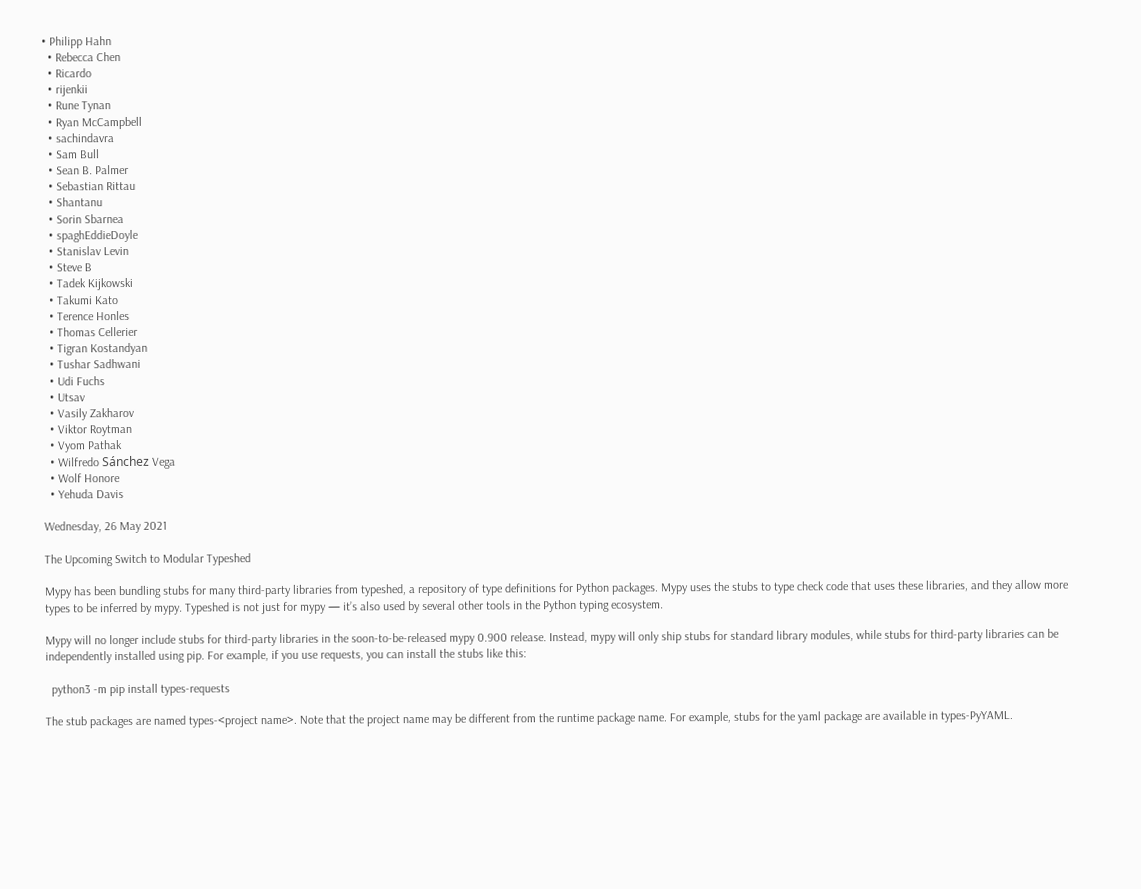• Philipp Hahn
  • Rebecca Chen
  • Ricardo
  • rijenkii
  • Rune Tynan
  • Ryan McCampbell
  • sachindavra
  • Sam Bull
  • Sean B. Palmer
  • Sebastian Rittau
  • Shantanu
  • Sorin Sbarnea
  • spaghEddieDoyle
  • Stanislav Levin
  • Steve B
  • Tadek Kijkowski
  • Takumi Kato
  • Terence Honles
  • Thomas Cellerier
  • Tigran Kostandyan
  • Tushar Sadhwani
  • Udi Fuchs
  • Utsav
  • Vasily Zakharov
  • Viktor Roytman
  • Vyom Pathak
  • Wilfredo Sánchez Vega
  • Wolf Honore
  • Yehuda Davis

Wednesday, 26 May 2021

The Upcoming Switch to Modular Typeshed

Mypy has been bundling stubs for many third-party libraries from typeshed, a repository of type definitions for Python packages. Mypy uses the stubs to type check code that uses these libraries, and they allow more types to be inferred by mypy. Typeshed is not just for mypy — it’s also used by several other tools in the Python typing ecosystem.

Mypy will no longer include stubs for third-party libraries in the soon-to-be-released mypy 0.900 release. Instead, mypy will only ship stubs for standard library modules, while stubs for third-party libraries can be independently installed using pip. For example, if you use requests, you can install the stubs like this:

  python3 -m pip install types-requests

The stub packages are named types-<project name>. Note that the project name may be different from the runtime package name. For example, stubs for the yaml package are available in types-PyYAML.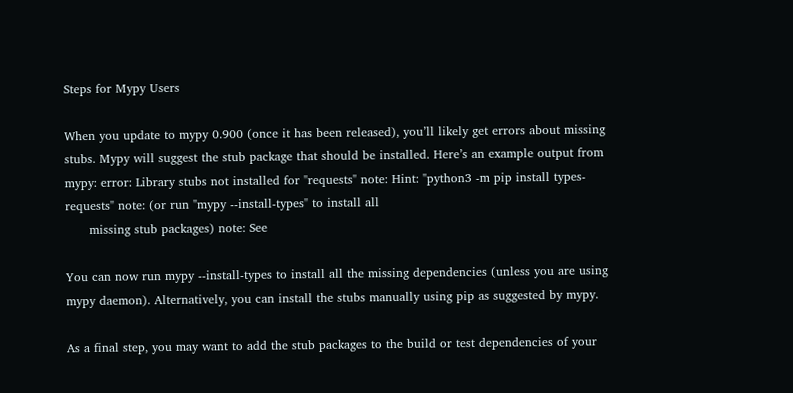Steps for Mypy Users

When you update to mypy 0.900 (once it has been released), you’ll likely get errors about missing stubs. Mypy will suggest the stub package that should be installed. Here’s an example output from mypy: error: Library stubs not installed for "requests" note: Hint: "python3 -m pip install types-requests" note: (or run "mypy --install-types" to install all
      missing stub packages) note: See

You can now run mypy --install-types to install all the missing dependencies (unless you are using mypy daemon). Alternatively, you can install the stubs manually using pip as suggested by mypy.

As a final step, you may want to add the stub packages to the build or test dependencies of your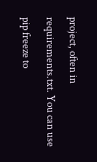project, often in requirements.txt. You can use pip freeze to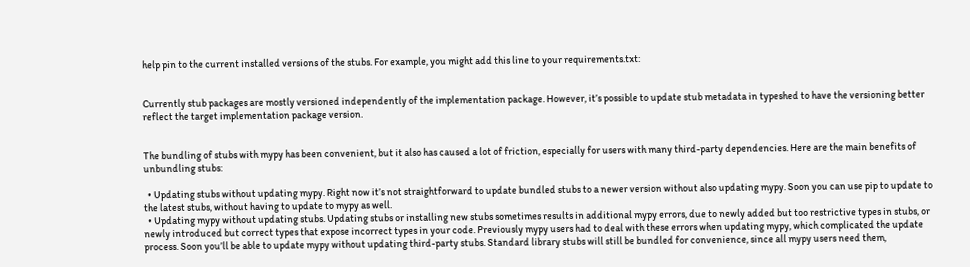help pin to the current installed versions of the stubs. For example, you might add this line to your requirements.txt:


Currently stub packages are mostly versioned independently of the implementation package. However, it’s possible to update stub metadata in typeshed to have the versioning better reflect the target implementation package version.


The bundling of stubs with mypy has been convenient, but it also has caused a lot of friction, especially for users with many third-party dependencies. Here are the main benefits of unbundling stubs:

  • Updating stubs without updating mypy. Right now it’s not straightforward to update bundled stubs to a newer version without also updating mypy. Soon you can use pip to update to the latest stubs, without having to update to mypy as well.
  • Updating mypy without updating stubs. Updating stubs or installing new stubs sometimes results in additional mypy errors, due to newly added but too restrictive types in stubs, or newly introduced but correct types that expose incorrect types in your code. Previously mypy users had to deal with these errors when updating mypy, which complicated the update process. Soon you’ll be able to update mypy without updating third-party stubs. Standard library stubs will still be bundled for convenience, since all mypy users need them,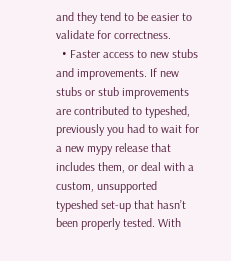and they tend to be easier to validate for correctness.
  • Faster access to new stubs and improvements. If new stubs or stub improvements are contributed to typeshed, previously you had to wait for a new mypy release that includes them, or deal with a custom, unsupported typeshed set-up that hasn’t been properly tested. With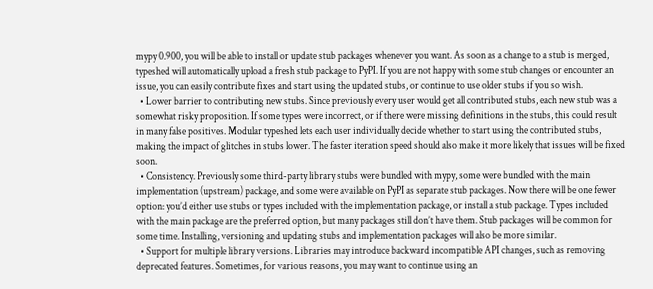mypy 0.900, you will be able to install or update stub packages whenever you want. As soon as a change to a stub is merged, typeshed will automatically upload a fresh stub package to PyPI. If you are not happy with some stub changes or encounter an issue, you can easily contribute fixes and start using the updated stubs, or continue to use older stubs if you so wish.
  • Lower barrier to contributing new stubs. Since previously every user would get all contributed stubs, each new stub was a somewhat risky proposition. If some types were incorrect, or if there were missing definitions in the stubs, this could result in many false positives. Modular typeshed lets each user individually decide whether to start using the contributed stubs, making the impact of glitches in stubs lower. The faster iteration speed should also make it more likely that issues will be fixed soon.
  • Consistency. Previously some third-party library stubs were bundled with mypy, some were bundled with the main implementation (upstream) package, and some were available on PyPI as separate stub packages. Now there will be one fewer option: you’d either use stubs or types included with the implementation package, or install a stub package. Types included with the main package are the preferred option, but many packages still don’t have them. Stub packages will be common for some time. Installing, versioning and updating stubs and implementation packages will also be more similar.
  • Support for multiple library versions. Libraries may introduce backward incompatible API changes, such as removing deprecated features. Sometimes, for various reasons, you may want to continue using an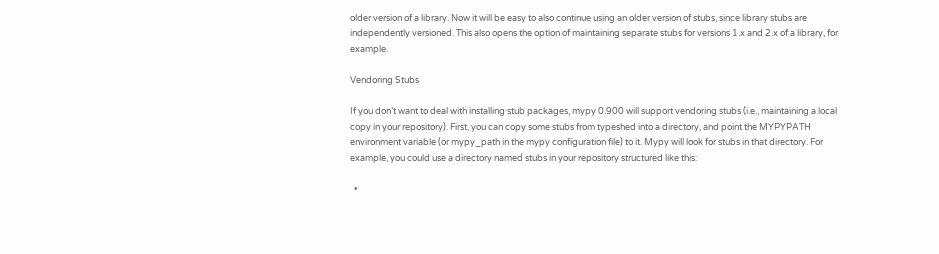older version of a library. Now it will be easy to also continue using an older version of stubs, since library stubs are independently versioned. This also opens the option of maintaining separate stubs for versions 1.x and 2.x of a library, for example.

Vendoring Stubs

If you don’t want to deal with installing stub packages, mypy 0.900 will support vendoring stubs (i.e., maintaining a local copy in your repository). First, you can copy some stubs from typeshed into a directory, and point the MYPYPATH environment variable (or mypy_path in the mypy configuration file) to it. Mypy will look for stubs in that directory. For example, you could use a directory named stubs in your repository structured like this:

  •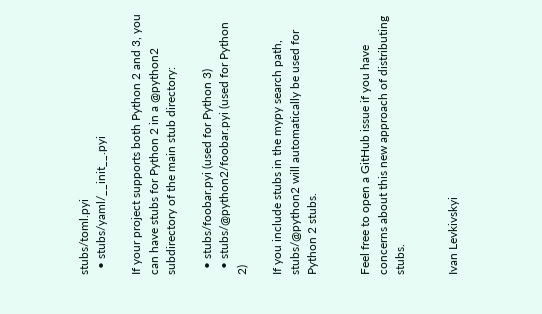stubs/toml.pyi
  • stubs/yaml/__init__.pyi

If your project supports both Python 2 and 3, you can have stubs for Python 2 in a @python2 subdirectory of the main stub directory:

  • stubs/foobar.pyi (used for Python 3)
  • stubs/@python2/foobar.pyi (used for Python 2)

If you include stubs in the mypy search path, stubs/@python2 will automatically be used for Python 2 stubs.


Feel free to open a GitHub issue if you have concerns about this new approach of distributing stubs.


Ivan Levkivskyi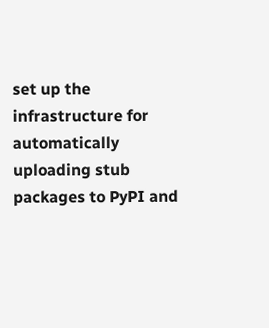set up the infrastructure for automatically uploading stub packages to PyPI and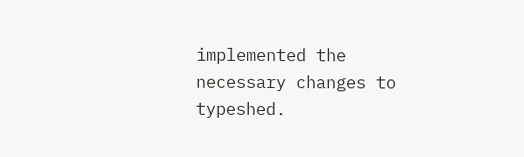implemented the necessary changes to typeshed.